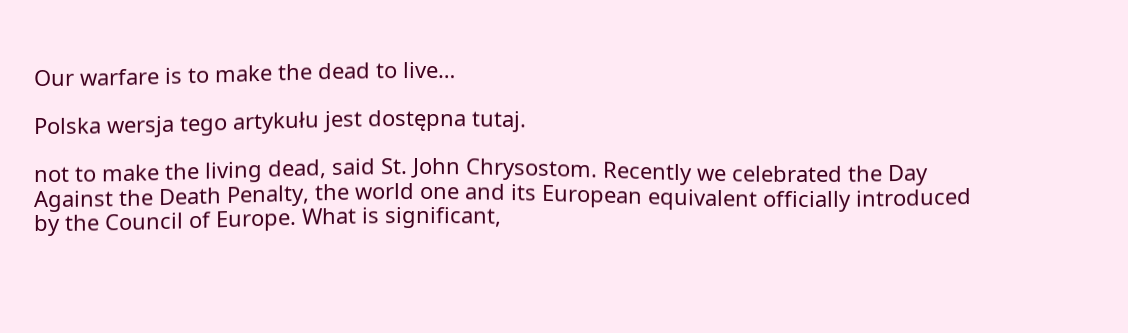Our warfare is to make the dead to live…

Polska wersja tego artykułu jest dostępna tutaj.

not to make the living dead, said St. John Chrysostom. Recently we celebrated the Day Against the Death Penalty, the world one and its European equivalent officially introduced by the Council of Europe. What is significant,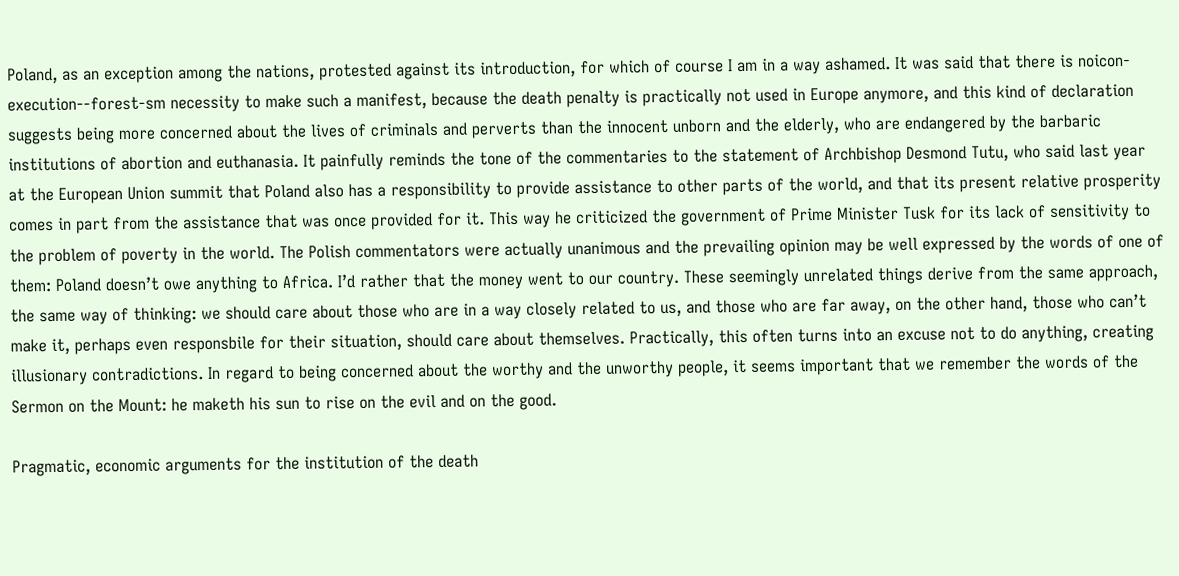Poland, as an exception among the nations, protested against its introduction, for which of course I am in a way ashamed. It was said that there is noicon-execution--forest-sm necessity to make such a manifest, because the death penalty is practically not used in Europe anymore, and this kind of declaration suggests being more concerned about the lives of criminals and perverts than the innocent unborn and the elderly, who are endangered by the barbaric institutions of abortion and euthanasia. It painfully reminds the tone of the commentaries to the statement of Archbishop Desmond Tutu, who said last year at the European Union summit that Poland also has a responsibility to provide assistance to other parts of the world, and that its present relative prosperity comes in part from the assistance that was once provided for it. This way he criticized the government of Prime Minister Tusk for its lack of sensitivity to the problem of poverty in the world. The Polish commentators were actually unanimous and the prevailing opinion may be well expressed by the words of one of them: Poland doesn’t owe anything to Africa. I’d rather that the money went to our country. These seemingly unrelated things derive from the same approach, the same way of thinking: we should care about those who are in a way closely related to us, and those who are far away, on the other hand, those who can’t make it, perhaps even responsbile for their situation, should care about themselves. Practically, this often turns into an excuse not to do anything, creating illusionary contradictions. In regard to being concerned about the worthy and the unworthy people, it seems important that we remember the words of the Sermon on the Mount: he maketh his sun to rise on the evil and on the good.

Pragmatic, economic arguments for the institution of the death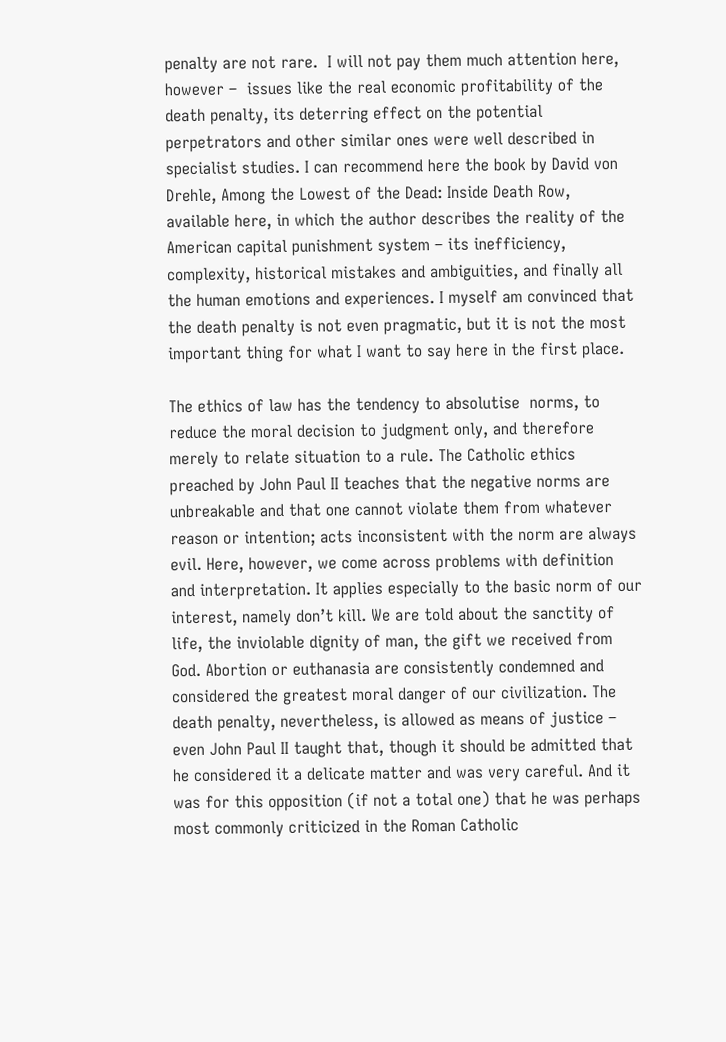penalty are not rare.  I will not pay them much attention here, however –  issues like the real economic profitability of the death penalty, its deterring effect on the potential perpetrators and other similar ones were well described in specialist studies. I can recommend here the book by David von Drehle, Among the Lowest of the Dead: Inside Death Row, available here, in which the author describes the reality of the American capital punishment system – its inefficiency, complexity, historical mistakes and ambiguities, and finally all the human emotions and experiences. I myself am convinced that the death penalty is not even pragmatic, but it is not the most important thing for what I want to say here in the first place.

The ethics of law has the tendency to absolutise  norms, to reduce the moral decision to judgment only, and therefore merely to relate situation to a rule. The Catholic ethics preached by John Paul II teaches that the negative norms are unbreakable and that one cannot violate them from whatever reason or intention; acts inconsistent with the norm are always evil. Here, however, we come across problems with definition and interpretation. It applies especially to the basic norm of our interest, namely don’t kill. We are told about the sanctity of life, the inviolable dignity of man, the gift we received from God. Abortion or euthanasia are consistently condemned and considered the greatest moral danger of our civilization. The death penalty, nevertheless, is allowed as means of justice – even John Paul II taught that, though it should be admitted that he considered it a delicate matter and was very careful. And it was for this opposition (if not a total one) that he was perhaps most commonly criticized in the Roman Catholic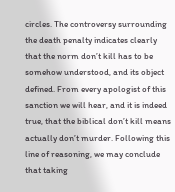circles. The controversy surrounding the death penalty indicates clearly that the norm don’t kill has to be somehow understood, and its object defined. From every apologist of this sanction we will hear, and it is indeed true, that the biblical don’t kill means actually don’t murder. Following this line of reasoning, we may conclude that taking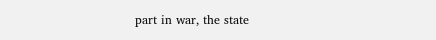part in war, the state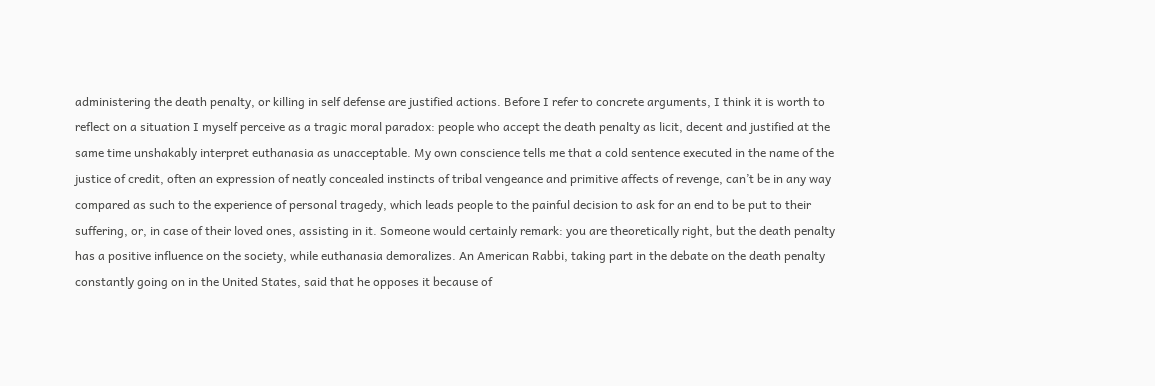administering the death penalty, or killing in self defense are justified actions. Before I refer to concrete arguments, I think it is worth to reflect on a situation I myself perceive as a tragic moral paradox: people who accept the death penalty as licit, decent and justified at the same time unshakably interpret euthanasia as unacceptable. My own conscience tells me that a cold sentence executed in the name of the justice of credit, often an expression of neatly concealed instincts of tribal vengeance and primitive affects of revenge, can’t be in any way compared as such to the experience of personal tragedy, which leads people to the painful decision to ask for an end to be put to their suffering, or, in case of their loved ones, assisting in it. Someone would certainly remark: you are theoretically right, but the death penalty has a positive influence on the society, while euthanasia demoralizes. An American Rabbi, taking part in the debate on the death penalty constantly going on in the United States, said that he opposes it because of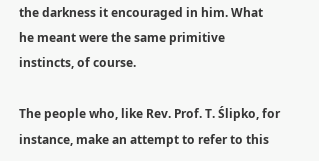the darkness it encouraged in him. What he meant were the same primitive instincts, of course.

The people who, like Rev. Prof. T. Ślipko, for instance, make an attempt to refer to this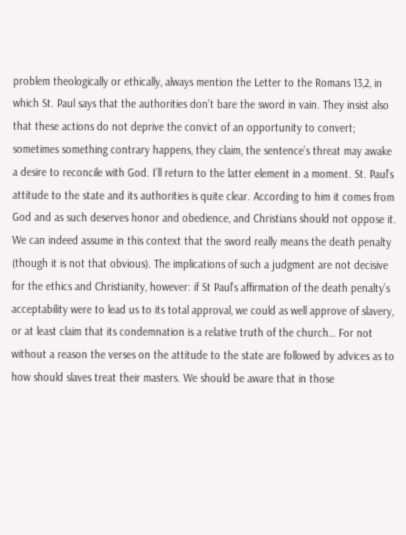problem theologically or ethically, always mention the Letter to the Romans 13,2, in which St. Paul says that the authorities don’t bare the sword in vain. They insist also that these actions do not deprive the convict of an opportunity to convert; sometimes something contrary happens, they claim, the sentence’s threat may awake a desire to reconcile with God. I’ll return to the latter element in a moment. St. Paul’s attitude to the state and its authorities is quite clear. According to him it comes from God and as such deserves honor and obedience, and Christians should not oppose it. We can indeed assume in this context that the sword really means the death penalty (though it is not that obvious). The implications of such a judgment are not decisive for the ethics and Christianity, however: if St Paul’s affirmation of the death penalty’s acceptability were to lead us to its total approval, we could as well approve of slavery, or at least claim that its condemnation is a relative truth of the church… For not without a reason the verses on the attitude to the state are followed by advices as to how should slaves treat their masters. We should be aware that in those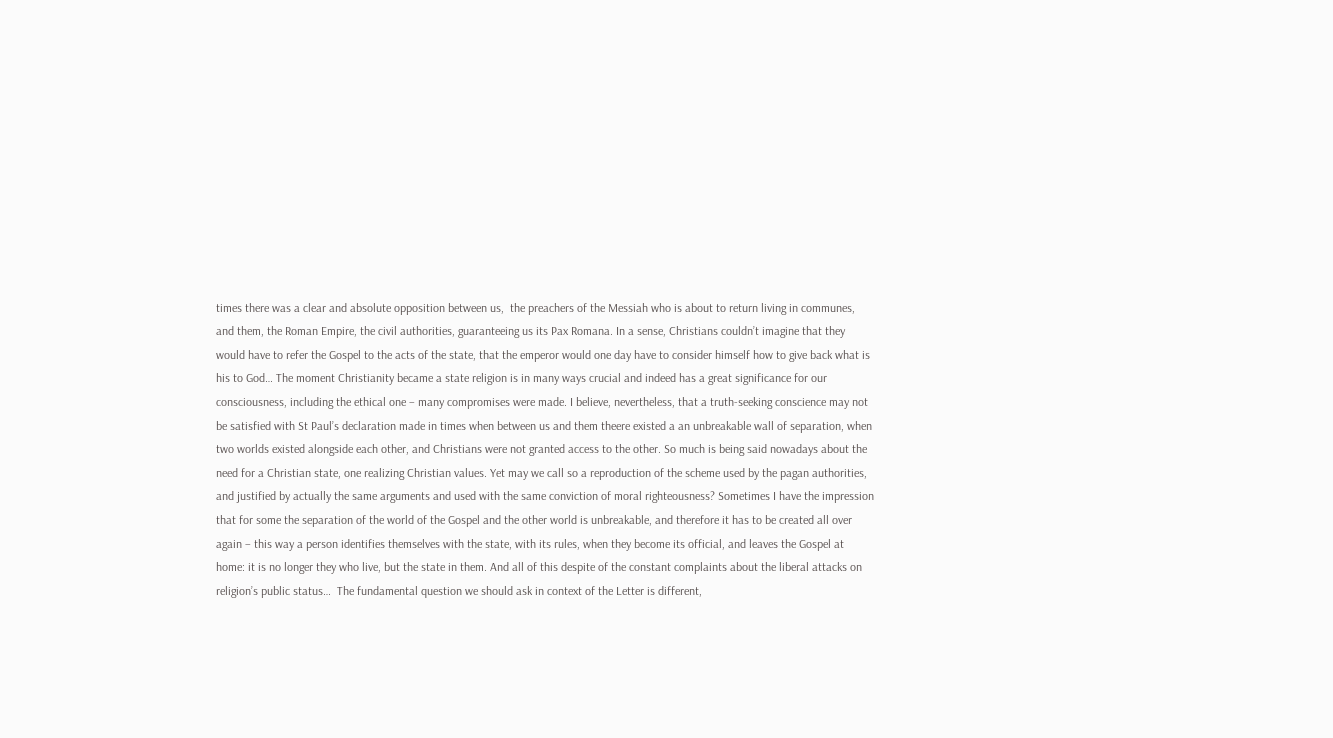times there was a clear and absolute opposition between us,  the preachers of the Messiah who is about to return living in communes, and them, the Roman Empire, the civil authorities, guaranteeing us its Pax Romana. In a sense, Christians couldn’t imagine that they would have to refer the Gospel to the acts of the state, that the emperor would one day have to consider himself how to give back what is his to God… The moment Christianity became a state religion is in many ways crucial and indeed has a great significance for our consciousness, including the ethical one – many compromises were made. I believe, nevertheless, that a truth-seeking conscience may not be satisfied with St Paul’s declaration made in times when between us and them theere existed a an unbreakable wall of separation, when two worlds existed alongside each other, and Christians were not granted access to the other. So much is being said nowadays about the need for a Christian state, one realizing Christian values. Yet may we call so a reproduction of the scheme used by the pagan authorities, and justified by actually the same arguments and used with the same conviction of moral righteousness? Sometimes I have the impression that for some the separation of the world of the Gospel and the other world is unbreakable, and therefore it has to be created all over again – this way a person identifies themselves with the state, with its rules, when they become its official, and leaves the Gospel at home: it is no longer they who live, but the state in them. And all of this despite of the constant complaints about the liberal attacks on religion’s public status…  The fundamental question we should ask in context of the Letter is different,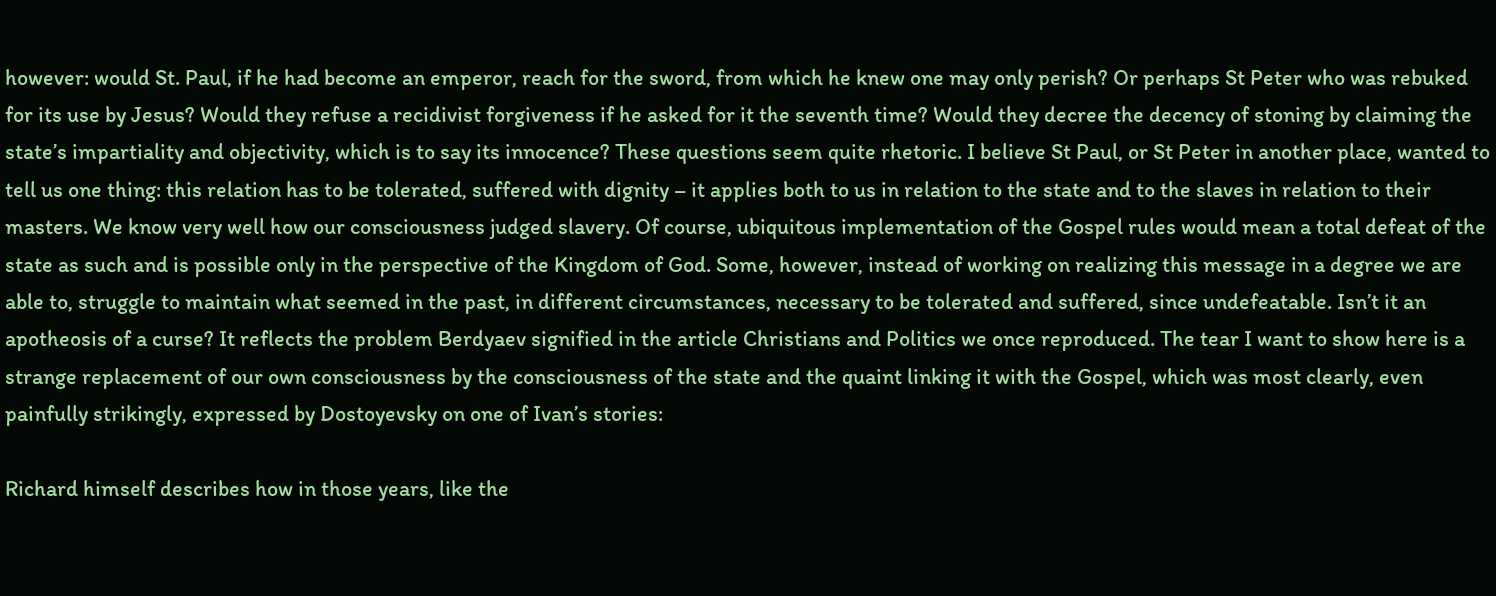however: would St. Paul, if he had become an emperor, reach for the sword, from which he knew one may only perish? Or perhaps St Peter who was rebuked for its use by Jesus? Would they refuse a recidivist forgiveness if he asked for it the seventh time? Would they decree the decency of stoning by claiming the state’s impartiality and objectivity, which is to say its innocence? These questions seem quite rhetoric. I believe St Paul, or St Peter in another place, wanted to tell us one thing: this relation has to be tolerated, suffered with dignity – it applies both to us in relation to the state and to the slaves in relation to their masters. We know very well how our consciousness judged slavery. Of course, ubiquitous implementation of the Gospel rules would mean a total defeat of the state as such and is possible only in the perspective of the Kingdom of God. Some, however, instead of working on realizing this message in a degree we are able to, struggle to maintain what seemed in the past, in different circumstances, necessary to be tolerated and suffered, since undefeatable. Isn’t it an apotheosis of a curse? It reflects the problem Berdyaev signified in the article Christians and Politics we once reproduced. The tear I want to show here is a strange replacement of our own consciousness by the consciousness of the state and the quaint linking it with the Gospel, which was most clearly, even painfully strikingly, expressed by Dostoyevsky on one of Ivan’s stories:

Richard himself describes how in those years, like the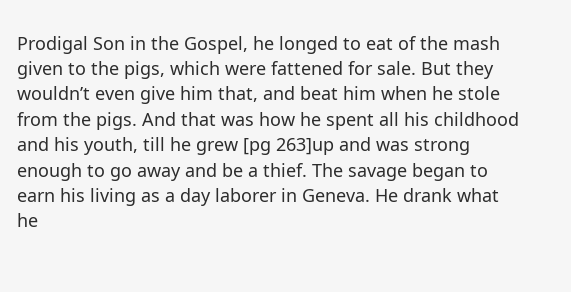Prodigal Son in the Gospel, he longed to eat of the mash given to the pigs, which were fattened for sale. But they wouldn’t even give him that, and beat him when he stole from the pigs. And that was how he spent all his childhood and his youth, till he grew [pg 263]up and was strong enough to go away and be a thief. The savage began to earn his living as a day laborer in Geneva. He drank what he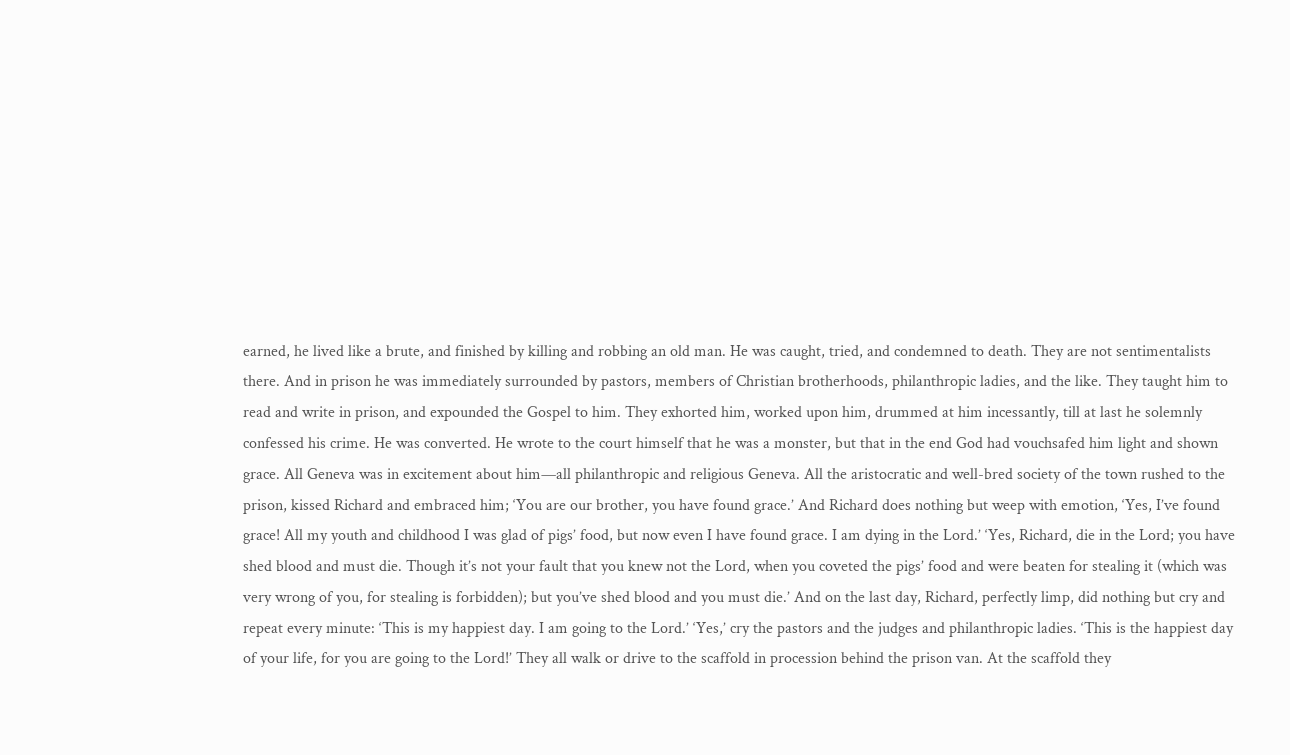earned, he lived like a brute, and finished by killing and robbing an old man. He was caught, tried, and condemned to death. They are not sentimentalists there. And in prison he was immediately surrounded by pastors, members of Christian brotherhoods, philanthropic ladies, and the like. They taught him to read and write in prison, and expounded the Gospel to him. They exhorted him, worked upon him, drummed at him incessantly, till at last he solemnly confessed his crime. He was converted. He wrote to the court himself that he was a monster, but that in the end God had vouchsafed him light and shown grace. All Geneva was in excitement about him—all philanthropic and religious Geneva. All the aristocratic and well-bred society of the town rushed to the prison, kissed Richard and embraced him; ‘You are our brother, you have found grace.’ And Richard does nothing but weep with emotion, ‘Yes, I’ve found grace! All my youth and childhood I was glad of pigs’ food, but now even I have found grace. I am dying in the Lord.’ ‘Yes, Richard, die in the Lord; you have shed blood and must die. Though it’s not your fault that you knew not the Lord, when you coveted the pigs’ food and were beaten for stealing it (which was very wrong of you, for stealing is forbidden); but you’ve shed blood and you must die.’ And on the last day, Richard, perfectly limp, did nothing but cry and repeat every minute: ‘This is my happiest day. I am going to the Lord.’ ‘Yes,’ cry the pastors and the judges and philanthropic ladies. ‘This is the happiest day of your life, for you are going to the Lord!’ They all walk or drive to the scaffold in procession behind the prison van. At the scaffold they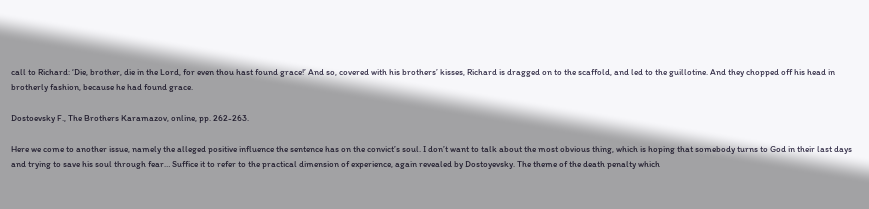call to Richard: ‘Die, brother, die in the Lord, for even thou hast found grace!’ And so, covered with his brothers’ kisses, Richard is dragged on to the scaffold, and led to the guillotine. And they chopped off his head in brotherly fashion, because he had found grace.

Dostoevsky F., The Brothers Karamazov, online, pp. 262-263.

Here we come to another issue, namely the alleged positive influence the sentence has on the convict’s soul. I don’t want to talk about the most obvious thing, which is hoping that somebody turns to God in their last days and trying to save his soul through fear… Suffice it to refer to the practical dimension of experience, again revealed by Dostoyevsky. The theme of the death penalty which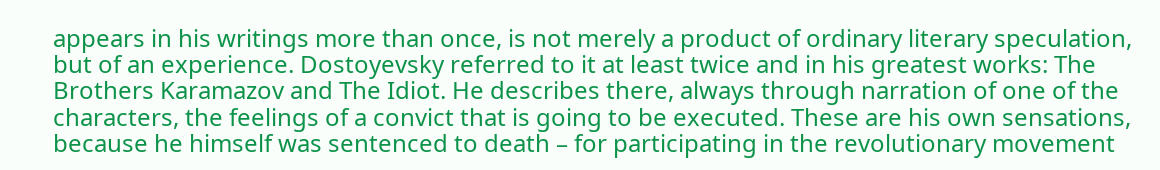appears in his writings more than once, is not merely a product of ordinary literary speculation, but of an experience. Dostoyevsky referred to it at least twice and in his greatest works: The Brothers Karamazov and The Idiot. He describes there, always through narration of one of the characters, the feelings of a convict that is going to be executed. These are his own sensations, because he himself was sentenced to death – for participating in the revolutionary movement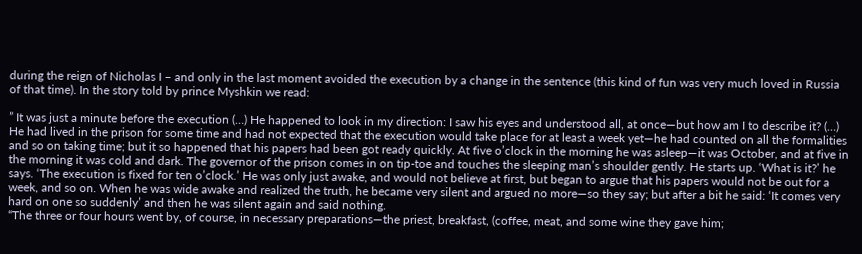during the reign of Nicholas I – and only in the last moment avoided the execution by a change in the sentence (this kind of fun was very much loved in Russia of that time). In the story told by prince Myshkin we read:

” It was just a minute before the execution (…) He happened to look in my direction: I saw his eyes and understood all, at once—but how am I to describe it? (…) He had lived in the prison for some time and had not expected that the execution would take place for at least a week yet—he had counted on all the formalities and so on taking time; but it so happened that his papers had been got ready quickly. At five o’clock in the morning he was asleep—it was October, and at five in the morning it was cold and dark. The governor of the prison comes in on tip-toe and touches the sleeping man’s shoulder gently. He starts up. ‘What is it?’ he says. ‘The execution is fixed for ten o’clock.’ He was only just awake, and would not believe at first, but began to argue that his papers would not be out for a week, and so on. When he was wide awake and realized the truth, he became very silent and argued no more—so they say; but after a bit he said: ‘It comes very hard on one so suddenly’ and then he was silent again and said nothing.
“The three or four hours went by, of course, in necessary preparations—the priest, breakfast, (coffee, meat, and some wine they gave him;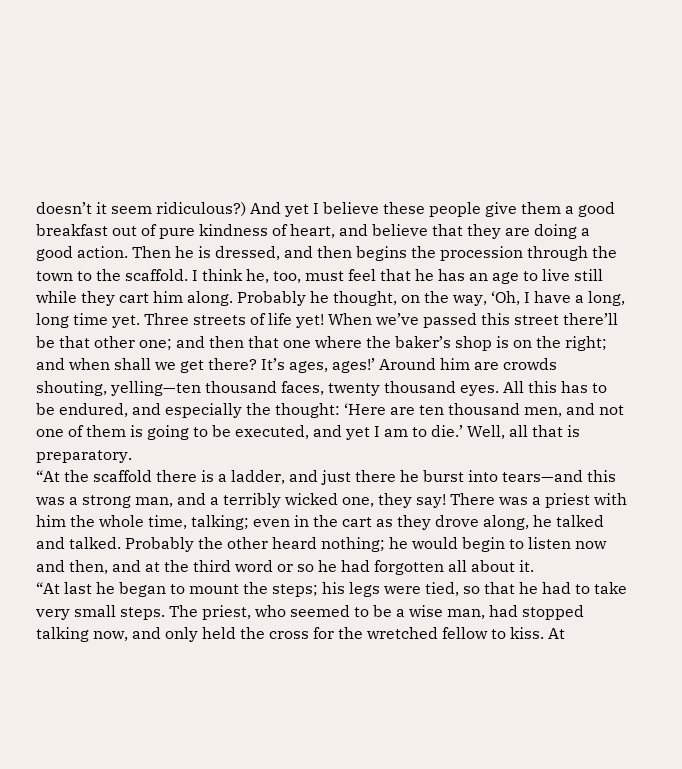doesn’t it seem ridiculous?) And yet I believe these people give them a good breakfast out of pure kindness of heart, and believe that they are doing a good action. Then he is dressed, and then begins the procession through the town to the scaffold. I think he, too, must feel that he has an age to live still while they cart him along. Probably he thought, on the way, ‘Oh, I have a long, long time yet. Three streets of life yet! When we’ve passed this street there’ll be that other one; and then that one where the baker’s shop is on the right; and when shall we get there? It’s ages, ages!’ Around him are crowds shouting, yelling—ten thousand faces, twenty thousand eyes. All this has to be endured, and especially the thought: ‘Here are ten thousand men, and not one of them is going to be executed, and yet I am to die.’ Well, all that is preparatory.
“At the scaffold there is a ladder, and just there he burst into tears—and this was a strong man, and a terribly wicked one, they say! There was a priest with him the whole time, talking; even in the cart as they drove along, he talked and talked. Probably the other heard nothing; he would begin to listen now and then, and at the third word or so he had forgotten all about it.
“At last he began to mount the steps; his legs were tied, so that he had to take very small steps. The priest, who seemed to be a wise man, had stopped talking now, and only held the cross for the wretched fellow to kiss. At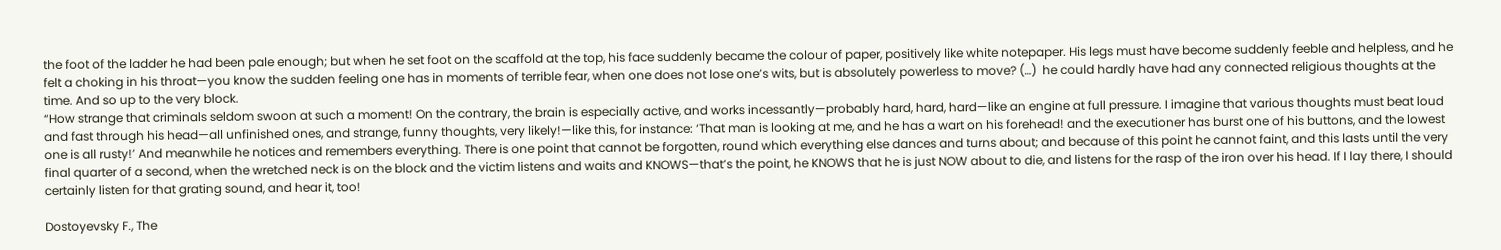the foot of the ladder he had been pale enough; but when he set foot on the scaffold at the top, his face suddenly became the colour of paper, positively like white notepaper. His legs must have become suddenly feeble and helpless, and he felt a choking in his throat—you know the sudden feeling one has in moments of terrible fear, when one does not lose one’s wits, but is absolutely powerless to move? (…)  he could hardly have had any connected religious thoughts at the time. And so up to the very block.
“How strange that criminals seldom swoon at such a moment! On the contrary, the brain is especially active, and works incessantly—probably hard, hard, hard—like an engine at full pressure. I imagine that various thoughts must beat loud and fast through his head—all unfinished ones, and strange, funny thoughts, very likely!—like this, for instance: ‘That man is looking at me, and he has a wart on his forehead! and the executioner has burst one of his buttons, and the lowest one is all rusty!’ And meanwhile he notices and remembers everything. There is one point that cannot be forgotten, round which everything else dances and turns about; and because of this point he cannot faint, and this lasts until the very final quarter of a second, when the wretched neck is on the block and the victim listens and waits and KNOWS—that’s the point, he KNOWS that he is just NOW about to die, and listens for the rasp of the iron over his head. If I lay there, I should certainly listen for that grating sound, and hear it, too!

Dostoyevsky F., The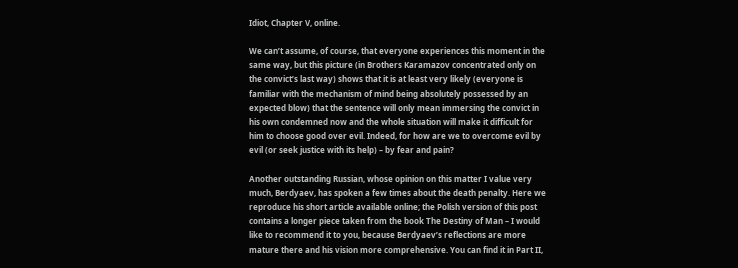Idiot, Chapter V, online.

We can’t assume, of course, that everyone experiences this moment in the same way, but this picture (in Brothers Karamazov concentrated only on the convict’s last way) shows that it is at least very likely (everyone is familiar with the mechanism of mind being absolutely possessed by an expected blow) that the sentence will only mean immersing the convict in his own condemned now and the whole situation will make it difficult for him to choose good over evil. Indeed, for how are we to overcome evil by evil (or seek justice with its help) – by fear and pain?

Another outstanding Russian, whose opinion on this matter I value very much, Berdyaev, has spoken a few times about the death penalty. Here we reproduce his short article available online; the Polish version of this post contains a longer piece taken from the book The Destiny of Man – I would like to recommend it to you, because Berdyaev’s reflections are more mature there and his vision more comprehensive. You can find it in Part II,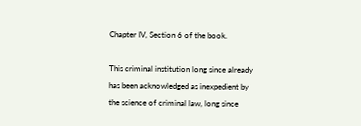Chapter IV, Section 6 of the book.

This criminal institution long since already has been acknowledged as inexpedient by the science of criminal law, long since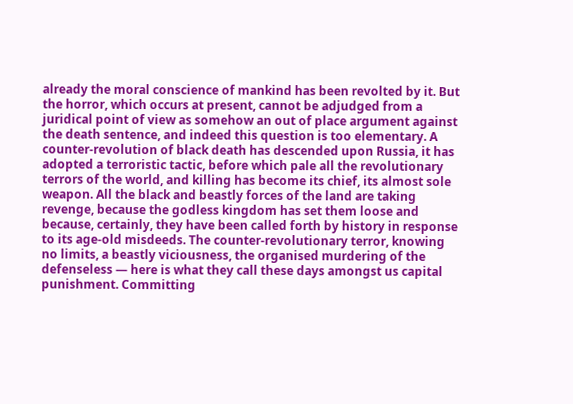already the moral conscience of mankind has been revolted by it. But the horror, which occurs at present, cannot be adjudged from a juridical point of view as somehow an out of place argument against the death sentence, and indeed this question is too elementary. A counter-revolution of black death has descended upon Russia, it has adopted a terroristic tactic, before which pale all the revolutionary terrors of the world, and killing has become its chief, its almost sole weapon. All the black and beastly forces of the land are taking revenge, because the godless kingdom has set them loose and because, certainly, they have been called forth by history in response to its age-old misdeeds. The counter-revolutionary terror, knowing no limits, a beastly viciousness, the organised murdering of the defenseless — here is what they call these days amongst us capital punishment. Committing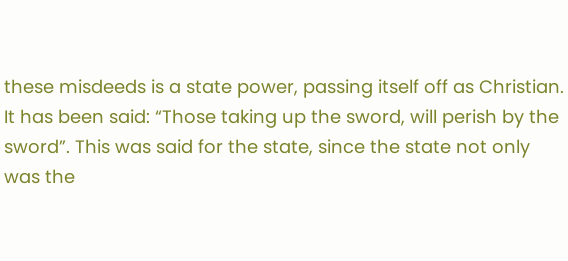these misdeeds is a state power, passing itself off as Christian.
It has been said: “Those taking up the sword, will perish by the sword”. This was said for the state, since the state not only was the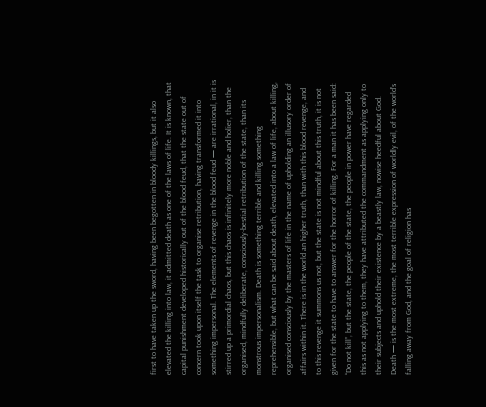first to have taken up the sword, having been begotten in bloody killings, but it also elevated the killing into law, it admitted death as one of the laws of life. It is known, that capital punishment developed historically out of the blood feud, that the state out of concern took upon itself the task to organise retribution, having transformed it into something impersonal. The elements of revenge in the blood feud — are irrational, in it is stirred up a primordial chaos, but this chaos is infinitely more noble and holier, than the organised, mindfully deliberate, consciously-bestial retribution of the state, than its monstrous impersonalism. Death is something terrible and killing something reprehensible, but what can be said about death, elevated into a law of life, about killing, organised consciously by the masters of life in the name of upholding an illusory order of affairs within it. There is in the world an higher truth, than with this blood revenge, and to this revenge it summons us not, but the state is not mindful about this truth, it is not given for the state to have to answer for the horror of killing. For a man it has been said: “Do not kill”, but the state, the people of the state, the people in power have regarded this as not applying to them, they have attributed the commandment as applying only to their subjects and uphold their existence by a beastly law, nowise heedful about God.
Death — is the most extreme, the most terrible expression of worldly evil, of the world’s falling away from God, and the goal of religion has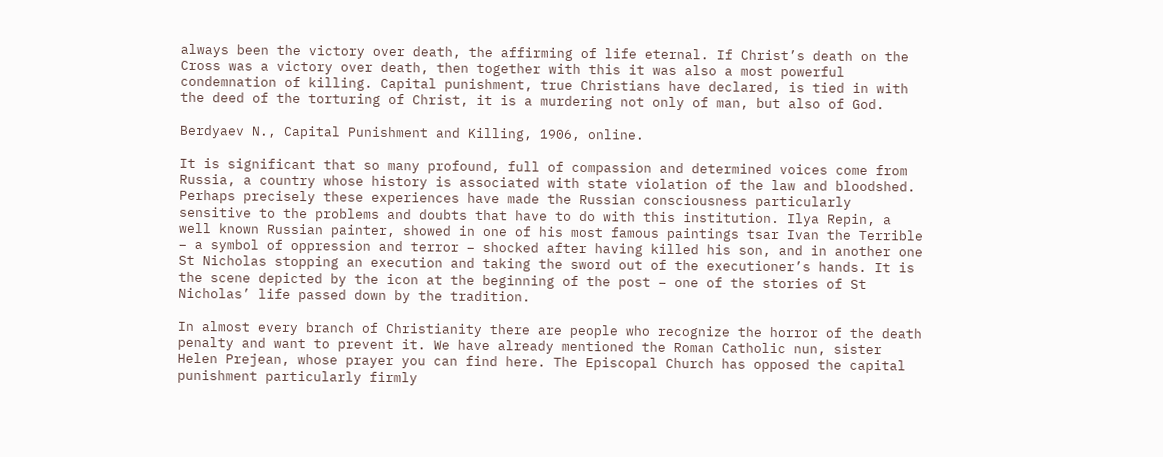always been the victory over death, the affirming of life eternal. If Christ’s death on the Cross was a victory over death, then together with this it was also a most powerful condemnation of killing. Capital punishment, true Christians have declared, is tied in with the deed of the torturing of Christ, it is a murdering not only of man, but also of God.

Berdyaev N., Capital Punishment and Killing, 1906, online.

It is significant that so many profound, full of compassion and determined voices come from Russia, a country whose history is associated with state violation of the law and bloodshed. Perhaps precisely these experiences have made the Russian consciousness particularly sensitive to the problems and doubts that have to do with this institution. Ilya Repin, a well known Russian painter, showed in one of his most famous paintings tsar Ivan the Terrible – a symbol of oppression and terror – shocked after having killed his son, and in another one St Nicholas stopping an execution and taking the sword out of the executioner’s hands. It is the scene depicted by the icon at the beginning of the post – one of the stories of St Nicholas’ life passed down by the tradition.

In almost every branch of Christianity there are people who recognize the horror of the death penalty and want to prevent it. We have already mentioned the Roman Catholic nun, sister Helen Prejean, whose prayer you can find here. The Episcopal Church has opposed the capital punishment particularly firmly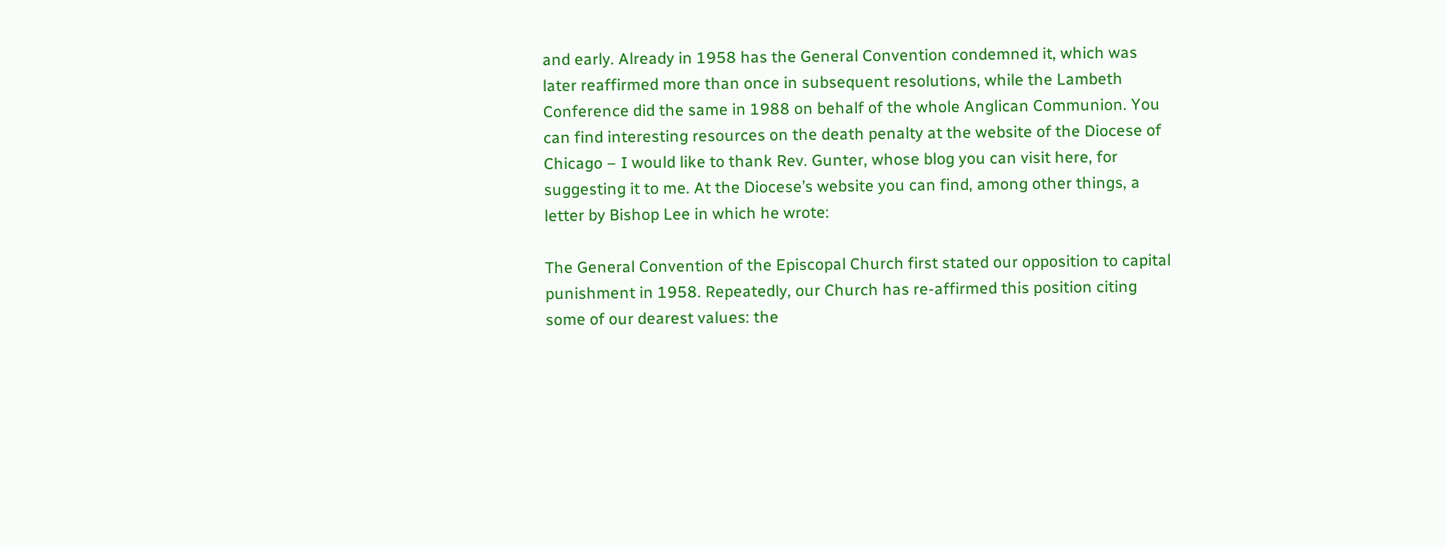and early. Already in 1958 has the General Convention condemned it, which was later reaffirmed more than once in subsequent resolutions, while the Lambeth Conference did the same in 1988 on behalf of the whole Anglican Communion. You can find interesting resources on the death penalty at the website of the Diocese of Chicago – I would like to thank Rev. Gunter, whose blog you can visit here, for suggesting it to me. At the Diocese’s website you can find, among other things, a letter by Bishop Lee in which he wrote:

The General Convention of the Episcopal Church first stated our opposition to capital punishment in 1958. Repeatedly, our Church has re-affirmed this position citing some of our dearest values: the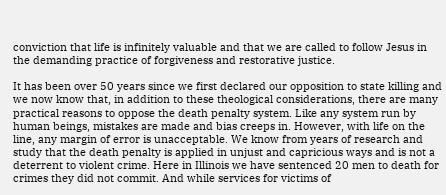conviction that life is infinitely valuable and that we are called to follow Jesus in the demanding practice of forgiveness and restorative justice.

It has been over 50 years since we first declared our opposition to state killing and we now know that, in addition to these theological considerations, there are many practical reasons to oppose the death penalty system. Like any system run by human beings, mistakes are made and bias creeps in. However, with life on the line, any margin of error is unacceptable. We know from years of research and study that the death penalty is applied in unjust and capricious ways and is not a deterrent to violent crime. Here in Illinois we have sentenced 20 men to death for crimes they did not commit. And while services for victims of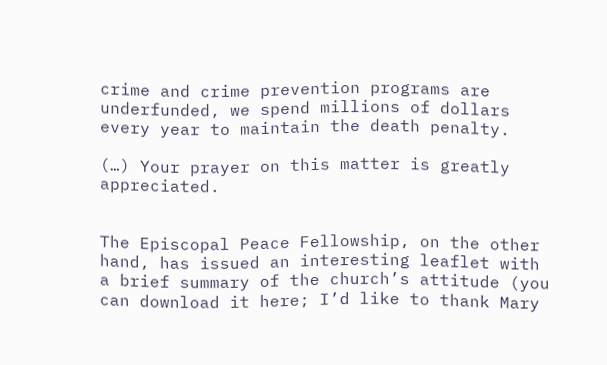crime and crime prevention programs are underfunded, we spend millions of dollars every year to maintain the death penalty.

(…) Your prayer on this matter is greatly appreciated.


The Episcopal Peace Fellowship, on the other hand, has issued an interesting leaflet with a brief summary of the church’s attitude (you can download it here; I’d like to thank Mary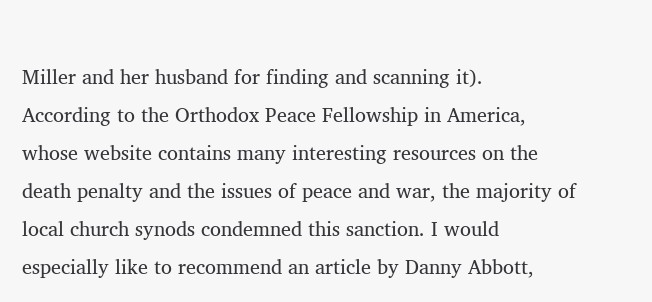Miller and her husband for finding and scanning it). According to the Orthodox Peace Fellowship in America, whose website contains many interesting resources on the death penalty and the issues of peace and war, the majority of local church synods condemned this sanction. I would especially like to recommend an article by Danny Abbott,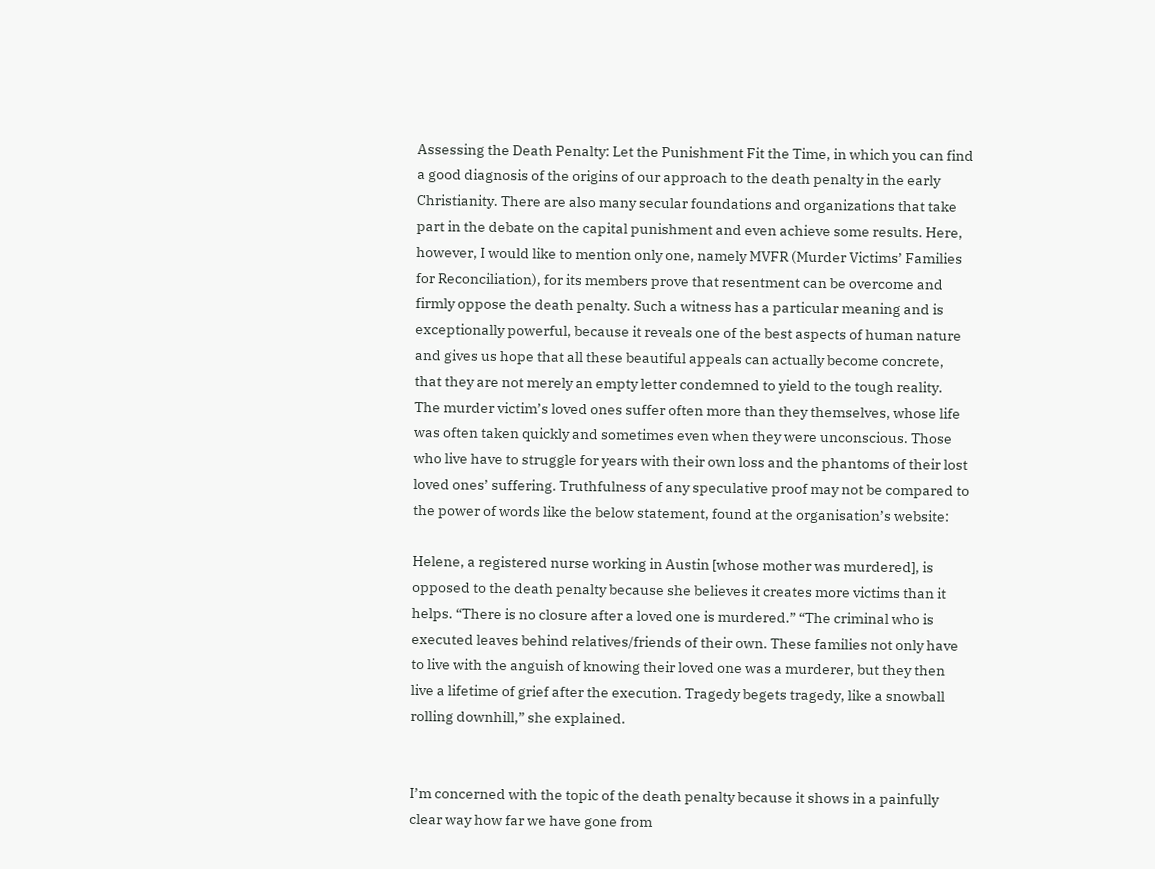Assessing the Death Penalty: Let the Punishment Fit the Time, in which you can find a good diagnosis of the origins of our approach to the death penalty in the early Christianity. There are also many secular foundations and organizations that take part in the debate on the capital punishment and even achieve some results. Here, however, I would like to mention only one, namely MVFR (Murder Victims’ Families for Reconciliation), for its members prove that resentment can be overcome and firmly oppose the death penalty. Such a witness has a particular meaning and is exceptionally powerful, because it reveals one of the best aspects of human nature and gives us hope that all these beautiful appeals can actually become concrete, that they are not merely an empty letter condemned to yield to the tough reality. The murder victim’s loved ones suffer often more than they themselves, whose life was often taken quickly and sometimes even when they were unconscious. Those who live have to struggle for years with their own loss and the phantoms of their lost loved ones’ suffering. Truthfulness of any speculative proof may not be compared to the power of words like the below statement, found at the organisation’s website:

Helene, a registered nurse working in Austin [whose mother was murdered], is opposed to the death penalty because she believes it creates more victims than it helps. “There is no closure after a loved one is murdered.” “The criminal who is executed leaves behind relatives/friends of their own. These families not only have to live with the anguish of knowing their loved one was a murderer, but they then live a lifetime of grief after the execution. Tragedy begets tragedy, like a snowball rolling downhill,” she explained.


I’m concerned with the topic of the death penalty because it shows in a painfully clear way how far we have gone from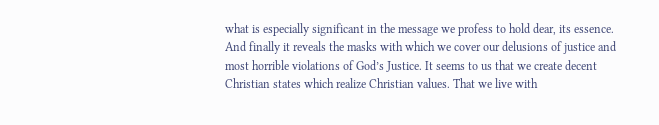what is especially significant in the message we profess to hold dear, its essence. And finally it reveals the masks with which we cover our delusions of justice and most horrible violations of God’s Justice. It seems to us that we create decent Christian states which realize Christian values. That we live with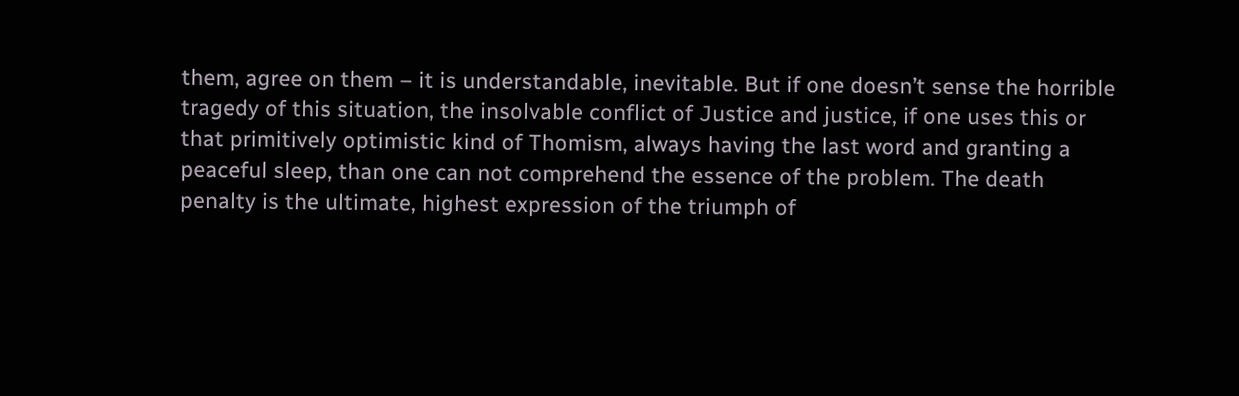them, agree on them – it is understandable, inevitable. But if one doesn’t sense the horrible tragedy of this situation, the insolvable conflict of Justice and justice, if one uses this or that primitively optimistic kind of Thomism, always having the last word and granting a peaceful sleep, than one can not comprehend the essence of the problem. The death penalty is the ultimate, highest expression of the triumph of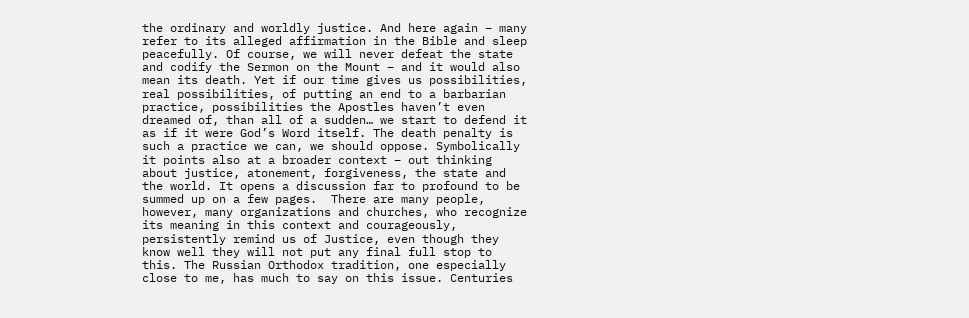the ordinary and worldly justice. And here again – many refer to its alleged affirmation in the Bible and sleep peacefully. Of course, we will never defeat the state and codify the Sermon on the Mount – and it would also mean its death. Yet if our time gives us possibilities, real possibilities, of putting an end to a barbarian practice, possibilities the Apostles haven’t even dreamed of, than all of a sudden… we start to defend it as if it were God’s Word itself. The death penalty is such a practice we can, we should oppose. Symbolically it points also at a broader context – out thinking about justice, atonement, forgiveness, the state and the world. It opens a discussion far to profound to be summed up on a few pages.  There are many people, however, many organizations and churches, who recognize its meaning in this context and courageously, persistently remind us of Justice, even though they know well they will not put any final full stop to this. The Russian Orthodox tradition, one especially close to me, has much to say on this issue. Centuries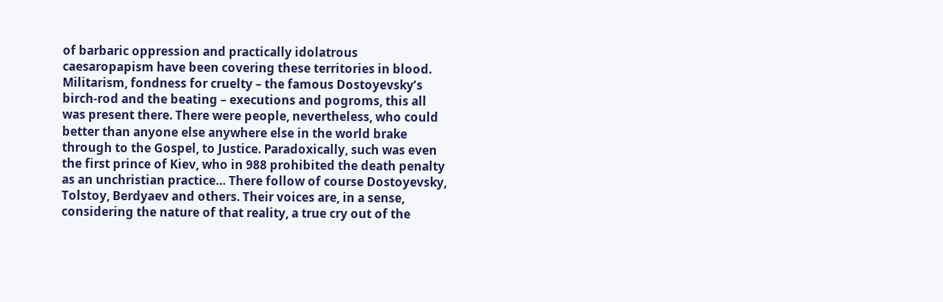of barbaric oppression and practically idolatrous caesaropapism have been covering these territories in blood. Militarism, fondness for cruelty – the famous Dostoyevsky’s birch-rod and the beating – executions and pogroms, this all was present there. There were people, nevertheless, who could better than anyone else anywhere else in the world brake through to the Gospel, to Justice. Paradoxically, such was even the first prince of Kiev, who in 988 prohibited the death penalty as an unchristian practice… There follow of course Dostoyevsky, Tolstoy, Berdyaev and others. Their voices are, in a sense, considering the nature of that reality, a true cry out of the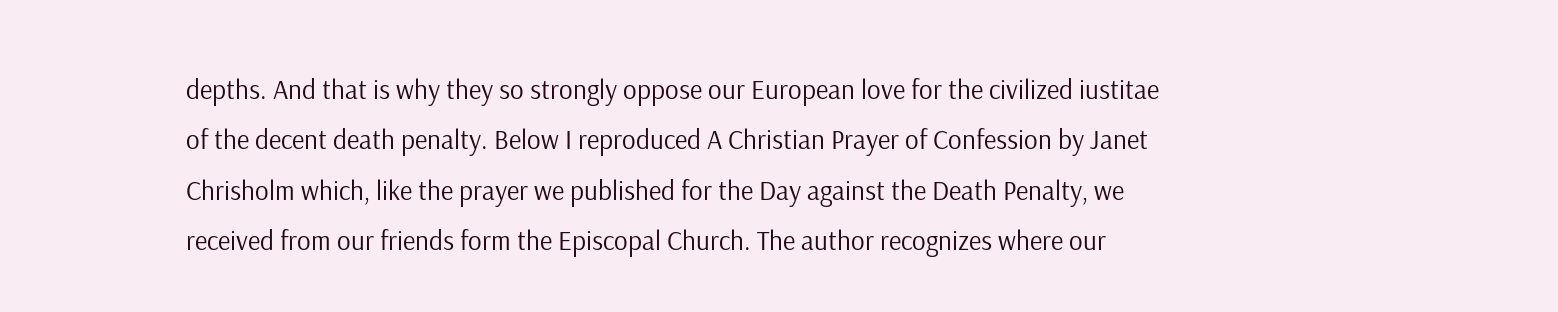depths. And that is why they so strongly oppose our European love for the civilized iustitae of the decent death penalty. Below I reproduced A Christian Prayer of Confession by Janet Chrisholm which, like the prayer we published for the Day against the Death Penalty, we received from our friends form the Episcopal Church. The author recognizes where our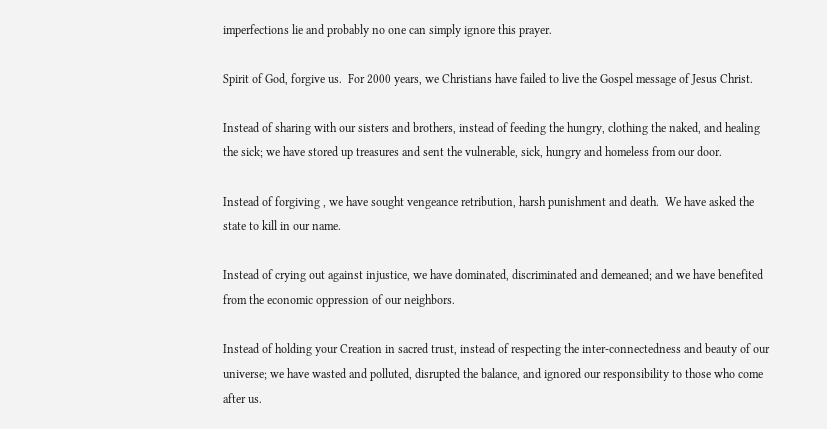imperfections lie and probably no one can simply ignore this prayer.

Spirit of God, forgive us.  For 2000 years, we Christians have failed to live the Gospel message of Jesus Christ.

Instead of sharing with our sisters and brothers, instead of feeding the hungry, clothing the naked, and healing the sick; we have stored up treasures and sent the vulnerable, sick, hungry and homeless from our door.

Instead of forgiving , we have sought vengeance retribution, harsh punishment and death.  We have asked the state to kill in our name.

Instead of crying out against injustice, we have dominated, discriminated and demeaned; and we have benefited from the economic oppression of our neighbors.

Instead of holding your Creation in sacred trust, instead of respecting the inter-connectedness and beauty of our universe; we have wasted and polluted, disrupted the balance, and ignored our responsibility to those who come after us.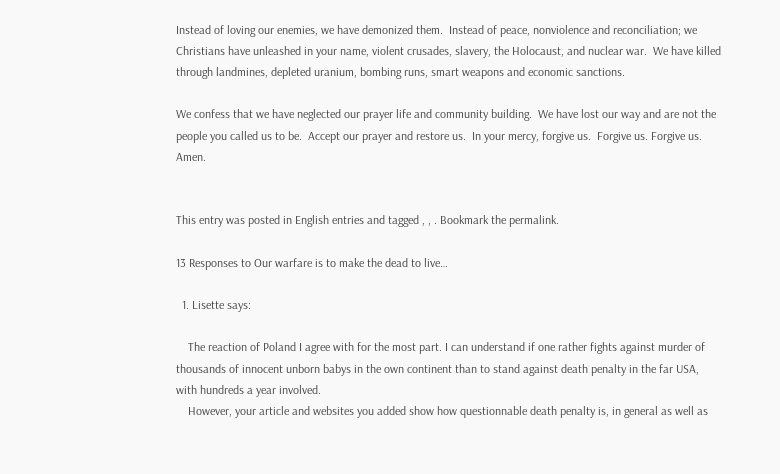Instead of loving our enemies, we have demonized them.  Instead of peace, nonviolence and reconciliation; we Christians have unleashed in your name, violent crusades, slavery, the Holocaust, and nuclear war.  We have killed through landmines, depleted uranium, bombing runs, smart weapons and economic sanctions.

We confess that we have neglected our prayer life and community building.  We have lost our way and are not the people you called us to be.  Accept our prayer and restore us.  In your mercy, forgive us.  Forgive us. Forgive us.  Amen.


This entry was posted in English entries and tagged , , . Bookmark the permalink.

13 Responses to Our warfare is to make the dead to live…

  1. Lisette says:

    The reaction of Poland I agree with for the most part. I can understand if one rather fights against murder of thousands of innocent unborn babys in the own continent than to stand against death penalty in the far USA, with hundreds a year involved.
    However, your article and websites you added show how questionnable death penalty is, in general as well as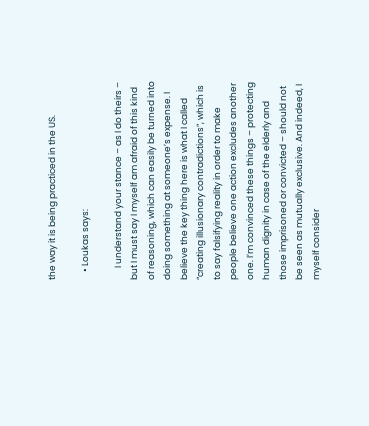the way it is being practiced in the US.

    • Loukas says:

      I understand your stance – as I do theirs – but I must say I myself am afraid of this kind of reasoning, which can easily be turned into doing something at someone’s expense. I believe the key thing here is what I called “creating illusionary contradictions”, which is to say falsifying reality in order to make people believe one action excludes another one. I’m convinced these things – protecting human dignity in case of the elderly and those imprisoned or convicted – should not be seen as mutually exclusive. And indeed, I myself consider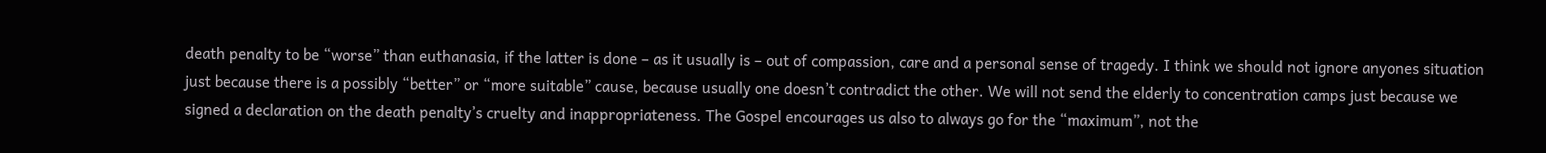death penalty to be “worse” than euthanasia, if the latter is done – as it usually is – out of compassion, care and a personal sense of tragedy. I think we should not ignore anyones situation just because there is a possibly “better” or “more suitable” cause, because usually one doesn’t contradict the other. We will not send the elderly to concentration camps just because we signed a declaration on the death penalty’s cruelty and inappropriateness. The Gospel encourages us also to always go for the “maximum”, not the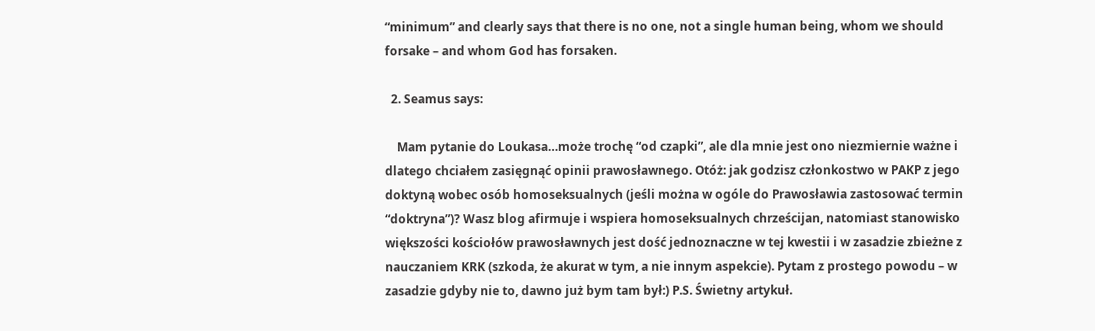“minimum” and clearly says that there is no one, not a single human being, whom we should forsake – and whom God has forsaken.

  2. Seamus says:

    Mam pytanie do Loukasa…może trochę “od czapki”, ale dla mnie jest ono niezmiernie ważne i dlatego chciałem zasięgnąć opinii prawosławnego. Otóż: jak godzisz członkostwo w PAKP z jego doktyną wobec osób homoseksualnych (jeśli można w ogóle do Prawosławia zastosować termin “doktryna”)? Wasz blog afirmuje i wspiera homoseksualnych chrześcijan, natomiast stanowisko większości kościołów prawosławnych jest dość jednoznaczne w tej kwestii i w zasadzie zbieżne z nauczaniem KRK (szkoda, że akurat w tym, a nie innym aspekcie). Pytam z prostego powodu – w zasadzie gdyby nie to, dawno już bym tam był:) P.S. Świetny artykuł.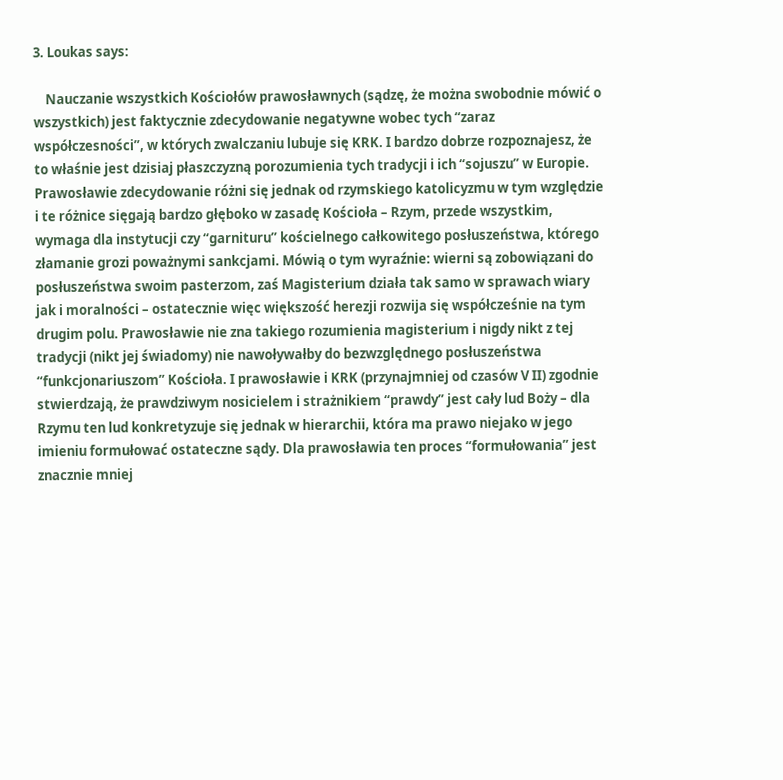3. Loukas says:

    Nauczanie wszystkich Kościołów prawosławnych (sądzę, że można swobodnie mówić o wszystkich) jest faktycznie zdecydowanie negatywne wobec tych “zaraz współczesności”, w których zwalczaniu lubuje się KRK. I bardzo dobrze rozpoznajesz, że to właśnie jest dzisiaj płaszczyzną porozumienia tych tradycji i ich “sojuszu” w Europie. Prawosławie zdecydowanie różni się jednak od rzymskiego katolicyzmu w tym względzie i te różnice sięgają bardzo głęboko w zasadę Kościoła – Rzym, przede wszystkim, wymaga dla instytucji czy “garnituru” kościelnego całkowitego posłuszeństwa, którego złamanie grozi poważnymi sankcjami. Mówią o tym wyraźnie: wierni są zobowiązani do posłuszeństwa swoim pasterzom, zaś Magisterium działa tak samo w sprawach wiary jak i moralności – ostatecznie więc większość herezji rozwija się współcześnie na tym drugim polu. Prawosławie nie zna takiego rozumienia magisterium i nigdy nikt z tej tradycji (nikt jej świadomy) nie nawoływałby do bezwzględnego posłuszeństwa “funkcjonariuszom” Kościoła. I prawosławie i KRK (przynajmniej od czasów V II) zgodnie stwierdzają, że prawdziwym nosicielem i strażnikiem “prawdy” jest cały lud Boży – dla Rzymu ten lud konkretyzuje się jednak w hierarchii, która ma prawo niejako w jego imieniu formułować ostateczne sądy. Dla prawosławia ten proces “formułowania” jest znacznie mniej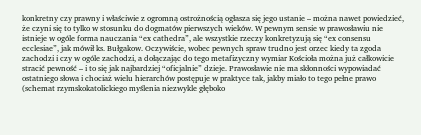konkretny czy prawny i właściwie z ogromną ostrożnością ogłasza się jego ustanie – można nawet powiedzieć, że czyni się to tylko w stosunku do dogmatów pierwszych wieków. W pewnym sensie w prawosławiu nie istnieje w ogóle forma nauczania “ex cathedra”, ale wszystkie rzeczy konkretyzują się “ex consensu ecclesiae”, jak mówił ks. Bułgakow. Oczywiście, wobec pewnych spraw trudno jest orzec kiedy ta zgoda zachodzi i czy w ogóle zachodzi, a dołączając do tego metafizyczny wymiar Kościoła można już całkowicie stracić pewność – i to się jak najbardziej “oficjalnie” dzieje. Prawosławie nie ma skłonności wypowiadać ostatniego słowa i chociaż wielu hierarchów postępuje w praktyce tak, jakby miało to tego pełne prawo (schemat rzymskokatolickiego myślenia niezwykle głęboko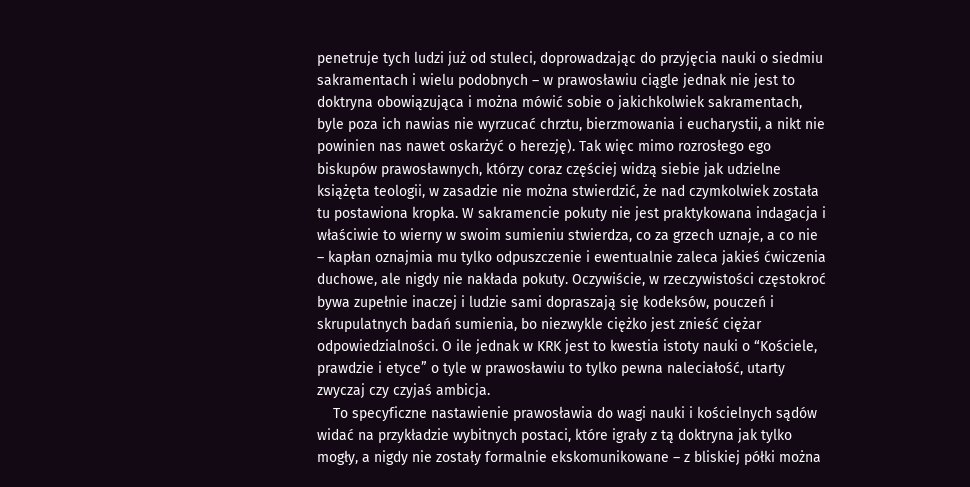penetruje tych ludzi już od stuleci, doprowadzając do przyjęcia nauki o siedmiu sakramentach i wielu podobnych – w prawosławiu ciągle jednak nie jest to doktryna obowiązująca i można mówić sobie o jakichkolwiek sakramentach, byle poza ich nawias nie wyrzucać chrztu, bierzmowania i eucharystii, a nikt nie powinien nas nawet oskarżyć o herezję). Tak więc mimo rozrosłego ego biskupów prawosławnych, którzy coraz częściej widzą siebie jak udzielne książęta teologii, w zasadzie nie można stwierdzić, że nad czymkolwiek została tu postawiona kropka. W sakramencie pokuty nie jest praktykowana indagacja i właściwie to wierny w swoim sumieniu stwierdza, co za grzech uznaje, a co nie – kapłan oznajmia mu tylko odpuszczenie i ewentualnie zaleca jakieś ćwiczenia duchowe, ale nigdy nie nakłada pokuty. Oczywiście, w rzeczywistości częstokroć bywa zupełnie inaczej i ludzie sami dopraszają się kodeksów, pouczeń i skrupulatnych badań sumienia, bo niezwykle ciężko jest znieść ciężar odpowiedzialności. O ile jednak w KRK jest to kwestia istoty nauki o “Kościele, prawdzie i etyce” o tyle w prawosławiu to tylko pewna naleciałość, utarty zwyczaj czy czyjaś ambicja.
    To specyficzne nastawienie prawosławia do wagi nauki i kościelnych sądów widać na przykładzie wybitnych postaci, które igrały z tą doktryna jak tylko mogły, a nigdy nie zostały formalnie ekskomunikowane – z bliskiej półki można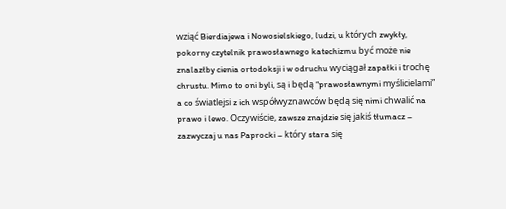wziąć Bierdiajewa i Nowosielskiego, ludzi, u których zwykły, pokorny czytelnik prawosławnego katechizmu być może nie znalazłby cienia ortodoksji i w odruchu wyciągał zapałki i trochę chrustu. Mimo to oni byli, są i będą “prawosławnymi myślicielami” a co światlejsi z ich współwyznawców będą się nimi chwalić na prawo i lewo. Oczywiście, zawsze znajdzie się jakiś tłumacz – zazwyczaj u nas Paprocki – który stara się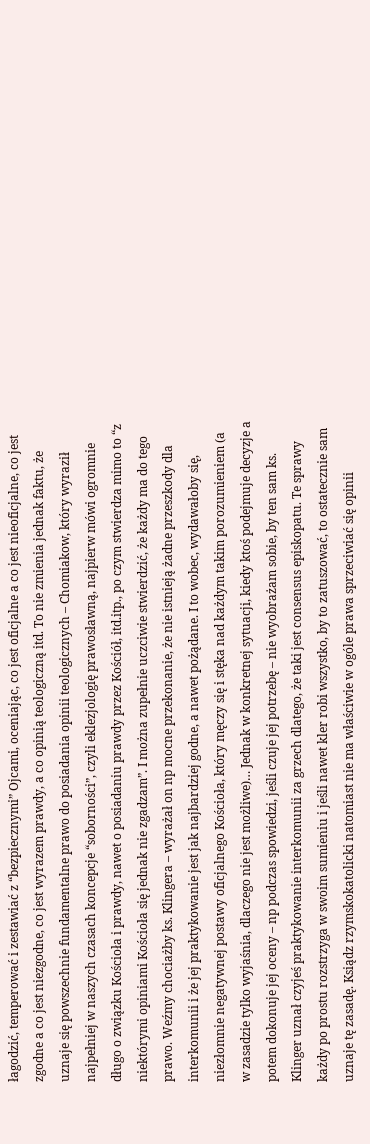łagodzić, temperować i zestawiać z “bezpiecznymi” Ojcami, oceniając, co jest oficjalne a co jest nieoficjalne, co jest zgodne a co jest niezgodne, co jest wyrazem prawdy, a co opinią teologiczną itd. To nie zmienia jednak faktu, że uznaje się powszechnie fundamentalne prawo do posiadania opinii teologicznych – Chomiakow, który wyraził najpełniej w naszych czasach koncepcje “soborności”, czyli eklezjologię prawosławną, najpierw mówi ogromnie długo o związku Kościoła i prawdy, nawet o posiadaniu prawdy przez Kościół, itd.itp., po czym stwierdza mimo to “z niektórymi opiniami Kościoła się jednak nie zgadzam”. I można zupełnie uczciwie stwierdzić, że każdy ma do tego prawo. Weźmy chociażby ks. Klingera – wyrażał on np mocne przekonanie, że nie istnieją żadne przeszkody dla interkomunii i że jej praktykowanie jest jak najbardziej godne, a nawet pożądane. I to wobec, wydawałoby się, niezłomnie negatywnej postawy oficjalnego Kościoła, który męczy się i stęka nad każdym takim porozumieniem (a w zasadzie tylko wyjaśnia, dlaczego nie jest możliwe)… Jednak w konkretnej sytuacji, kiedy ktoś podejmuje decyzje a potem dokonuje jej oceny – np podczas spowiedzi, jeśli czuje jej potrzebę – nie wyobrażam sobie, by ten sam ks. Klinger uznał czyjeś praktykowanie interkomunii za grzech dlatego, że taki jest consensus episkopatu. Te sprawy każdy po prostu rozstrzyga w swoim sumieniu i jeśli nawet kler robi wszystko, by to zatuszować, to ostatecznie sam uznaje tę zasadę. Ksiądz rzymskokatolicki natomiast nie ma właściwie w ogóle prawa sprzeciwiać się opinii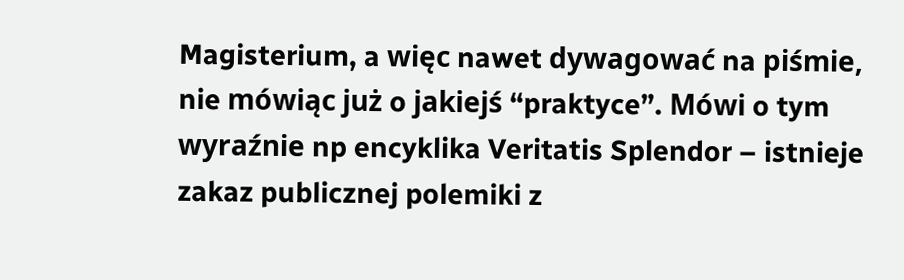Magisterium, a więc nawet dywagować na piśmie, nie mówiąc już o jakiejś “praktyce”. Mówi o tym wyraźnie np encyklika Veritatis Splendor – istnieje zakaz publicznej polemiki z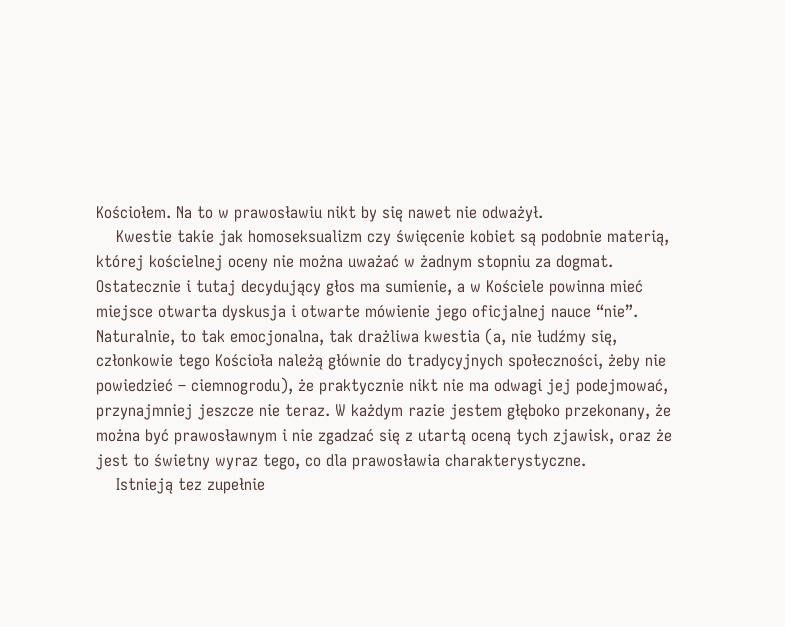Kościołem. Na to w prawosławiu nikt by się nawet nie odważył.
    Kwestie takie jak homoseksualizm czy święcenie kobiet są podobnie materią, której kościelnej oceny nie można uważać w żadnym stopniu za dogmat. Ostatecznie i tutaj decydujący głos ma sumienie, a w Kościele powinna mieć miejsce otwarta dyskusja i otwarte mówienie jego oficjalnej nauce “nie”. Naturalnie, to tak emocjonalna, tak drażliwa kwestia (a, nie łudźmy się, członkowie tego Kościoła należą głównie do tradycyjnych społeczności, żeby nie powiedzieć – ciemnogrodu), że praktycznie nikt nie ma odwagi jej podejmować, przynajmniej jeszcze nie teraz. W każdym razie jestem głęboko przekonany, że można być prawosławnym i nie zgadzać się z utartą oceną tych zjawisk, oraz że jest to świetny wyraz tego, co dla prawosławia charakterystyczne.
    Istnieją tez zupełnie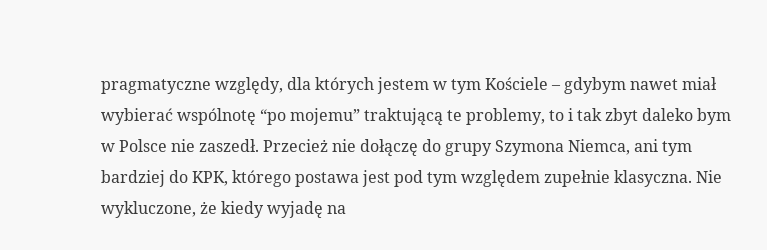pragmatyczne względy, dla których jestem w tym Kościele – gdybym nawet miał wybierać wspólnotę “po mojemu” traktującą te problemy, to i tak zbyt daleko bym w Polsce nie zaszedł. Przecież nie dołączę do grupy Szymona Niemca, ani tym bardziej do KPK, którego postawa jest pod tym względem zupełnie klasyczna. Nie wykluczone, że kiedy wyjadę na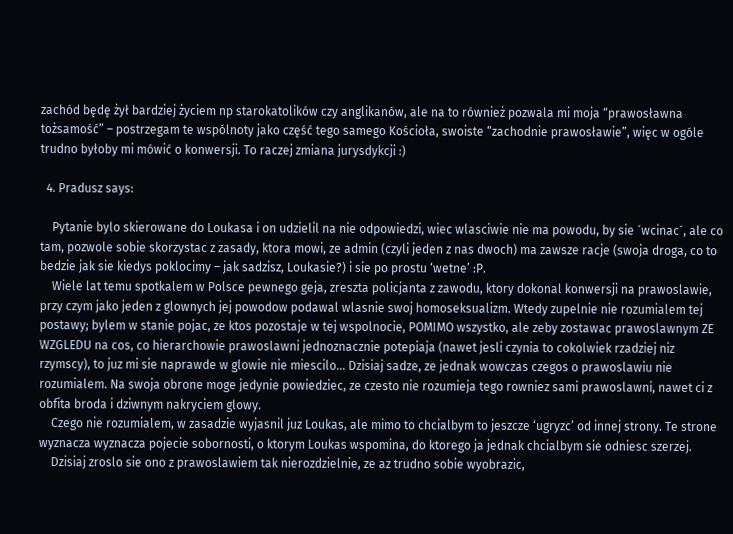zachód będę żył bardziej życiem np starokatolików czy anglikanów, ale na to również pozwala mi moja “prawosławna tożsamość” – postrzegam te wspólnoty jako część tego samego Kościoła, swoiste “zachodnie prawosławie”, więc w ogóle trudno byłoby mi mówić o konwersji. To raczej zmiana jurysdykcji :)

  4. Pradusz says:

    Pytanie bylo skierowane do Loukasa i on udzielil na nie odpowiedzi, wiec wlasciwie nie ma powodu, by sie ´wcinac´, ale co tam, pozwole sobie skorzystac z zasady, ktora mowi, ze admin (czyli jeden z nas dwoch) ma zawsze racje (swoja droga, co to bedzie jak sie kiedys poklocimy – jak sadzisz, Loukasie?) i sie po prostu ‘wetne’ :P.
    Wiele lat temu spotkalem w Polsce pewnego geja, zreszta policjanta z zawodu, ktory dokonal konwersji na prawoslawie, przy czym jako jeden z glownych jej powodow podawal wlasnie swoj homoseksualizm. Wtedy zupelnie nie rozumialem tej postawy; bylem w stanie pojac, ze ktos pozostaje w tej wspolnocie, POMIMO wszystko, ale zeby zostawac prawoslawnym ZE WZGLEDU na cos, co hierarchowie prawoslawni jednoznacznie potepiaja (nawet jesli czynia to cokolwiek rzadziej niz rzymscy), to juz mi sie naprawde w glowie nie miescilo… Dzisiaj sadze, ze jednak wowczas czegos o prawoslawiu nie rozumialem. Na swoja obrone moge jedynie powiedziec, ze czesto nie rozumieja tego rowniez sami prawoslawni, nawet ci z obfita broda i dziwnym nakryciem glowy.
    Czego nie rozumialem, w zasadzie wyjasnil juz Loukas, ale mimo to chcialbym to jeszcze ‘ugryzc’ od innej strony. Te strone wyznacza wyznacza pojecie sobornosti, o ktorym Loukas wspomina, do ktorego ja jednak chcialbym sie odniesc szerzej.
    Dzisiaj zroslo sie ono z prawoslawiem tak nierozdzielnie, ze az trudno sobie wyobrazic,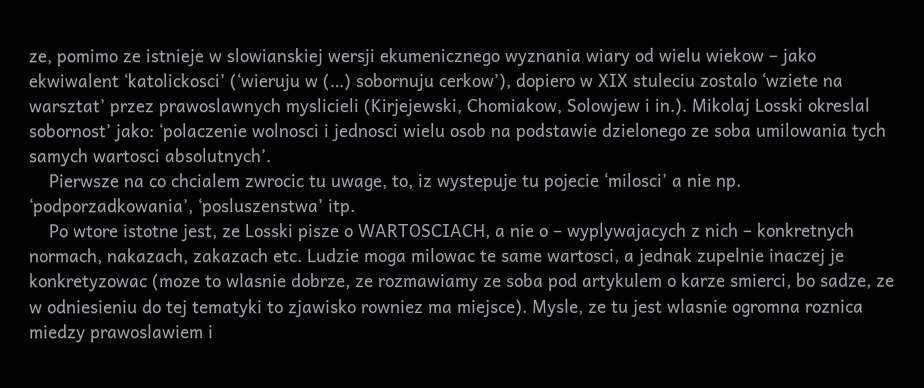ze, pomimo ze istnieje w slowianskiej wersji ekumenicznego wyznania wiary od wielu wiekow – jako ekwiwalent ‘katolickosci’ (‘wieruju w (…) sobornuju cerkow’), dopiero w XIX stuleciu zostalo ‘wziete na warsztat’ przez prawoslawnych myslicieli (Kirjejewski, Chomiakow, Solowjew i in.). Mikolaj Losski okreslal sobornost’ jako: ‘polaczenie wolnosci i jednosci wielu osob na podstawie dzielonego ze soba umilowania tych samych wartosci absolutnych’.
    Pierwsze na co chcialem zwrocic tu uwage, to, iz wystepuje tu pojecie ‘milosci’ a nie np. ‘podporzadkowania’, ‘posluszenstwa’ itp.
    Po wtore istotne jest, ze Losski pisze o WARTOSCIACH, a nie o – wyplywajacych z nich – konkretnych normach, nakazach, zakazach etc. Ludzie moga milowac te same wartosci, a jednak zupelnie inaczej je konkretyzowac (moze to wlasnie dobrze, ze rozmawiamy ze soba pod artykulem o karze smierci, bo sadze, ze w odniesieniu do tej tematyki to zjawisko rowniez ma miejsce). Mysle, ze tu jest wlasnie ogromna roznica miedzy prawoslawiem i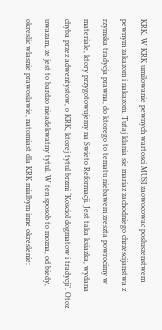KRK. W KRK umilowanie pewnych wartosci MUSI zaowocowac posluszenstwem pewnym zakazom i nakazom. Tutaj klania sie mariaz zachodniego chrzescijanstwa z rzymska tradycja prawna, do ktorego to tematu niebawem zreszta powrocimy w materiale, ktory przygotowujemy na Swieto Reformacji. Jest taka ksiazka, wydana chyba przez adwentystow, o KRK, ktorej tytul brzmi ‘Kosciol dogmatow i tradycji’. Otoz uwazam, ze jest to bardzo nieadekwatny tytul. W ten sposob to mozna, od biedy, okreslic wlasnie prawoslawie, natomiast dla KRK mialbym inne okreslenie: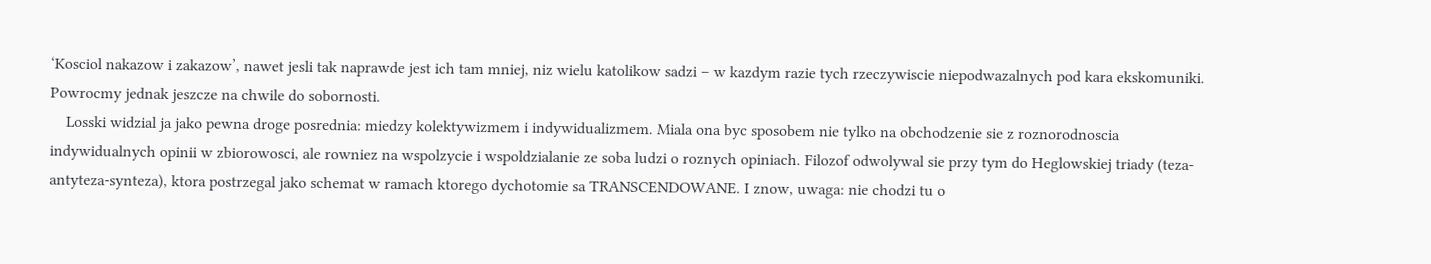‘Kosciol nakazow i zakazow’, nawet jesli tak naprawde jest ich tam mniej, niz wielu katolikow sadzi – w kazdym razie tych rzeczywiscie niepodwazalnych pod kara ekskomuniki. Powrocmy jednak jeszcze na chwile do sobornosti.
    Losski widzial ja jako pewna droge posrednia: miedzy kolektywizmem i indywidualizmem. Miala ona byc sposobem nie tylko na obchodzenie sie z roznorodnoscia indywidualnych opinii w zbiorowosci, ale rowniez na wspolzycie i wspoldzialanie ze soba ludzi o roznych opiniach. Filozof odwolywal sie przy tym do Heglowskiej triady (teza-antyteza-synteza), ktora postrzegal jako schemat w ramach ktorego dychotomie sa TRANSCENDOWANE. I znow, uwaga: nie chodzi tu o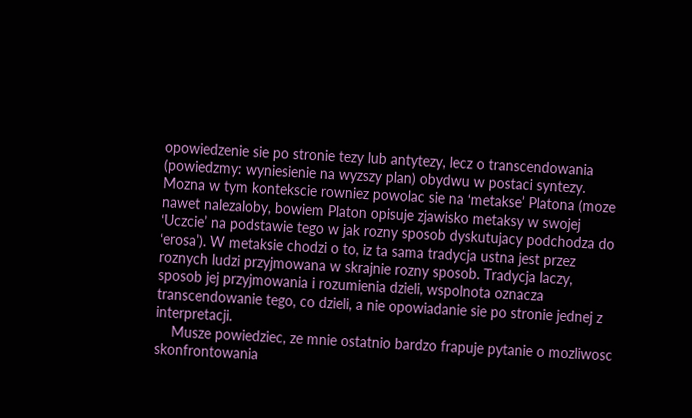opowiedzenie sie po stronie tezy lub antytezy, lecz o transcendowania (powiedzmy: wyniesienie na wyzszy plan) obydwu w postaci syntezy. Mozna w tym kontekscie rowniez powolac sie na ‘metakse’ Platona (moze nawet nalezaloby, bowiem Platon opisuje zjawisko metaksy w swojej ‘Uczcie’ na podstawie tego w jak rozny sposob dyskutujacy podchodza do ‘erosa’). W metaksie chodzi o to, iz ta sama tradycja ustna jest przez roznych ludzi przyjmowana w skrajnie rozny sposob. Tradycja laczy, sposob jej przyjmowania i rozumienia dzieli, wspolnota oznacza transcendowanie tego, co dzieli, a nie opowiadanie sie po stronie jednej z interpretacji.
    Musze powiedziec, ze mnie ostatnio bardzo frapuje pytanie o mozliwosc skonfrontowania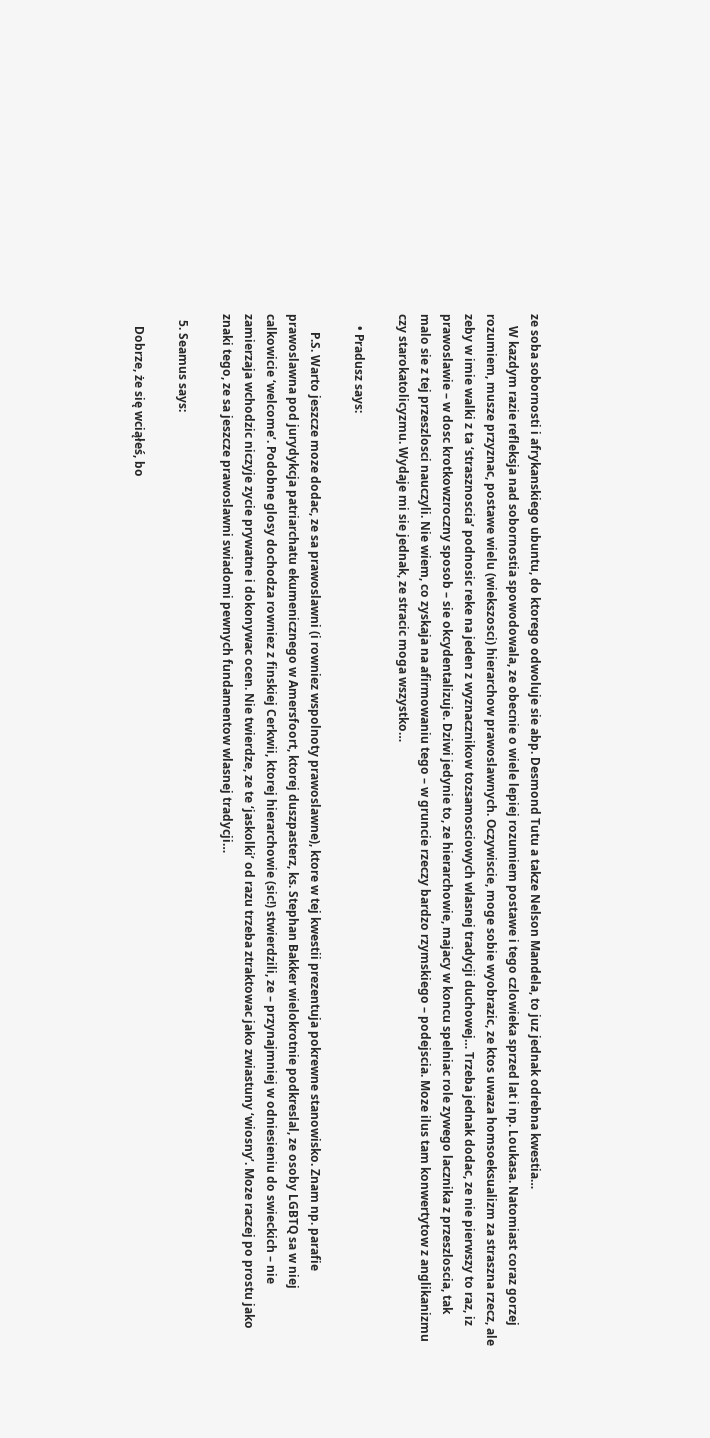ze soba sobornosti i afrykanskiego ubuntu, do ktorego odwoluje sie abp. Desmond Tutu a takze Nelson Mandela, to juz jednak odrebna kwestia…
    W kazdym razie refleksja nad sobornostia spowodowala, ze obecnie o wiele lepiej rozumiem postawe i tego czlowieka sprzed lat i np. Loukasa. Natomiast coraz gorzej rozumiem, musze przyznac, postawe wielu (wiekszosci) hierarchow prawoslawnych. Oczywiscie, moge sobie wyobrazic, ze ktos uwaza homsoeksualizm za straszna rzecz, ale zeby w imie walki z ta ‘strasznoscia’ podnosic reke na jeden z wyznacznikow tozsamosciowych wlasnej tradycji duchowej… Trzeba jednak dodac, ze nie pierwszy to raz, iz prawoslawie – w dosc krotkowzroczny sposob – sie okcydentalizuje. Dziwi jedynie to, ze hierarchowie, majacy w koncu spelniac role zywego lacznika z przeszloscia, tak malo sie z tej przeszlosci nauczyli. Nie wiem, co zyskaja na afirmowaniu tego – w gruncie rzeczy bardzo rzymskiego – podejscia. Moze ilus tam konwertytow z anglikanizmu czy starokatolicyzmu. Wydaje mi sie jednak, ze stracic moga wszystko…

    • Pradusz says:

      P.S. Warto jeszcze moze dodac, ze sa prawoslawni (i rowniez wspolnoty prawoslawne), ktore w tej kwestii prezentuja pokrewne stanowisko. Znam np. parafie prawoslawna pod jurydykcja patriarchatu ekumenicznego w Amersfoort, ktorej duszpasterz, ks. Stephan Bakker wielokrotnie podkreslal, ze osoby LGBTQ sa w niej calkowicie ‘welcome’. Podobne glosy dochodza rowniez z finskiej Cerkwii, ktorej hierarchowie (sic!) stwierdzili, ze – przynajmniej w odniesieniu do swieckich – nie zamierzaja wchodzic niczyje zycie prywatne i dokonywac ocen. Nie twierdze, ze te ‘jaskolki’ od razu trzeba ztraktowac jako zwiastuny ‘wiosny’. Moze raczej po prostu jako znaki tego, ze sa jeszcze prawoslawni swiadomi pewnych fundamentow wlasnej tradycji…

  5. Seamus says:

    Dobrze, że się wciąłeś, bo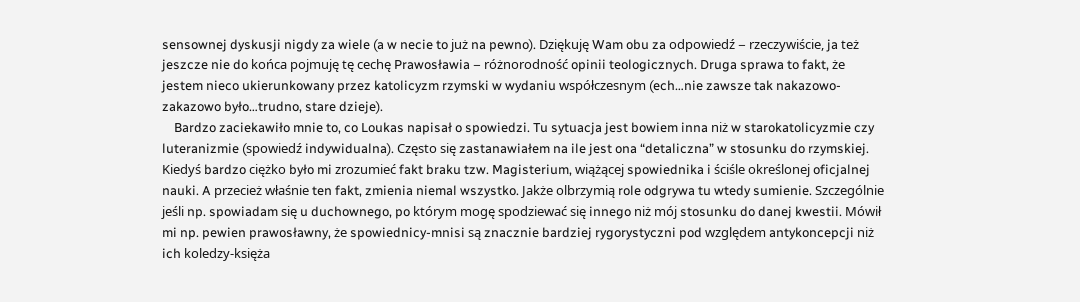sensownej dyskusji nigdy za wiele (a w necie to już na pewno). Dziękuję Wam obu za odpowiedź – rzeczywiście, ja też jeszcze nie do końca pojmuję tę cechę Prawosławia – różnorodność opinii teologicznych. Druga sprawa to fakt, że jestem nieco ukierunkowany przez katolicyzm rzymski w wydaniu współczesnym (ech…nie zawsze tak nakazowo-zakazowo było…trudno, stare dzieje).
    Bardzo zaciekawiło mnie to, co Loukas napisał o spowiedzi. Tu sytuacja jest bowiem inna niż w starokatolicyzmie czy luteranizmie (spowiedź indywidualna). Często się zastanawiałem na ile jest ona “detaliczna” w stosunku do rzymskiej. Kiedyś bardzo ciężko było mi zrozumieć fakt braku tzw. Magisterium, wiążącej spowiednika i ściśle określonej oficjalnej nauki. A przecież właśnie ten fakt, zmienia niemal wszystko. Jakże olbrzymią role odgrywa tu wtedy sumienie. Szczególnie jeśli np. spowiadam się u duchownego, po którym mogę spodziewać się innego niż mój stosunku do danej kwestii. Mówił mi np. pewien prawosławny, że spowiednicy-mnisi są znacznie bardziej rygorystyczni pod względem antykoncepcji niż ich koledzy-księża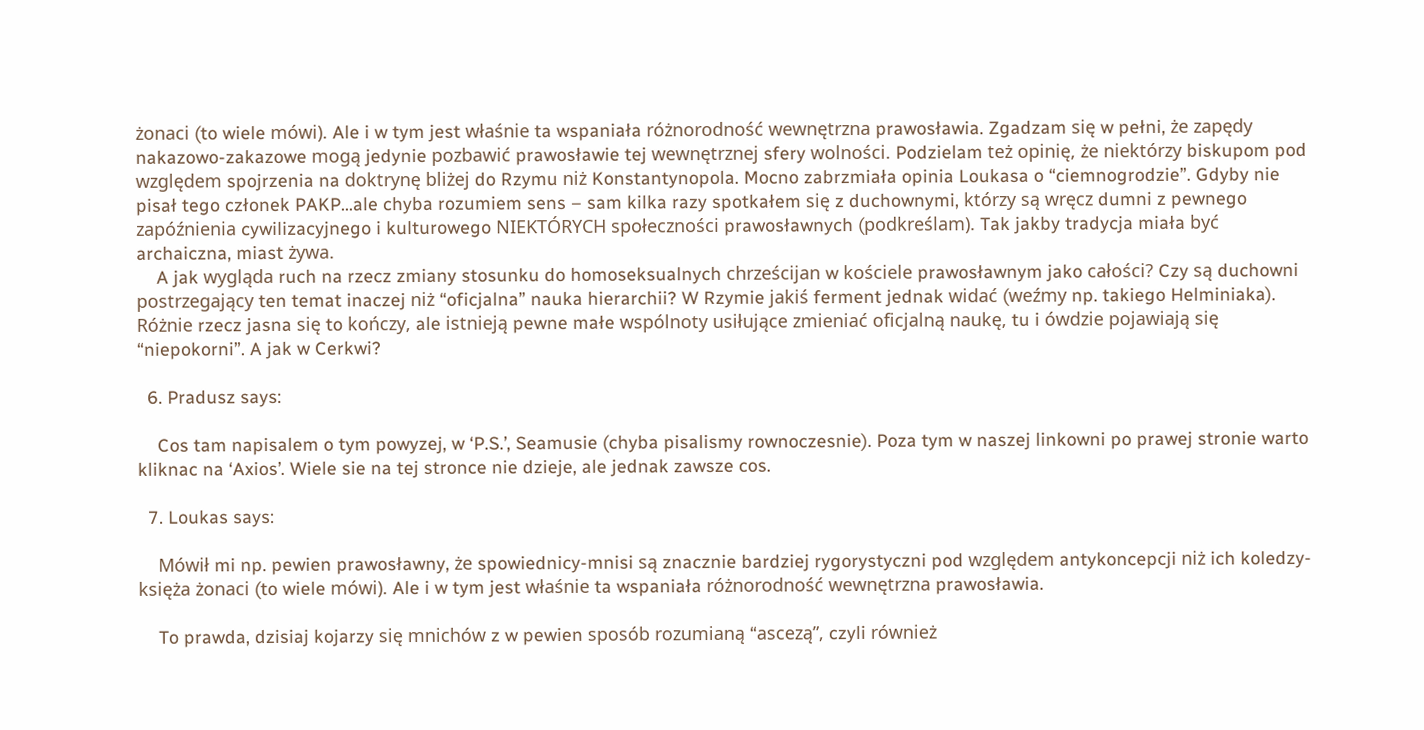żonaci (to wiele mówi). Ale i w tym jest właśnie ta wspaniała różnorodność wewnętrzna prawosławia. Zgadzam się w pełni, że zapędy nakazowo-zakazowe mogą jedynie pozbawić prawosławie tej wewnętrznej sfery wolności. Podzielam też opinię, że niektórzy biskupom pod względem spojrzenia na doktrynę bliżej do Rzymu niż Konstantynopola. Mocno zabrzmiała opinia Loukasa o “ciemnogrodzie”. Gdyby nie pisał tego członek PAKP…ale chyba rozumiem sens – sam kilka razy spotkałem się z duchownymi, którzy są wręcz dumni z pewnego zapóźnienia cywilizacyjnego i kulturowego NIEKTÓRYCH społeczności prawosławnych (podkreślam). Tak jakby tradycja miała być archaiczna, miast żywa.
    A jak wygląda ruch na rzecz zmiany stosunku do homoseksualnych chrześcijan w kościele prawosławnym jako całości? Czy są duchowni postrzegający ten temat inaczej niż “oficjalna” nauka hierarchii? W Rzymie jakiś ferment jednak widać (weźmy np. takiego Helminiaka). Różnie rzecz jasna się to kończy, ale istnieją pewne małe wspólnoty usiłujące zmieniać oficjalną naukę, tu i ówdzie pojawiają się “niepokorni”. A jak w Cerkwi?

  6. Pradusz says:

    Cos tam napisalem o tym powyzej, w ‘P.S.’, Seamusie (chyba pisalismy rownoczesnie). Poza tym w naszej linkowni po prawej stronie warto kliknac na ‘Axios’. Wiele sie na tej stronce nie dzieje, ale jednak zawsze cos.

  7. Loukas says:

    Mówił mi np. pewien prawosławny, że spowiednicy-mnisi są znacznie bardziej rygorystyczni pod względem antykoncepcji niż ich koledzy-księża żonaci (to wiele mówi). Ale i w tym jest właśnie ta wspaniała różnorodność wewnętrzna prawosławia.

    To prawda, dzisiaj kojarzy się mnichów z w pewien sposób rozumianą “ascezą”, czyli również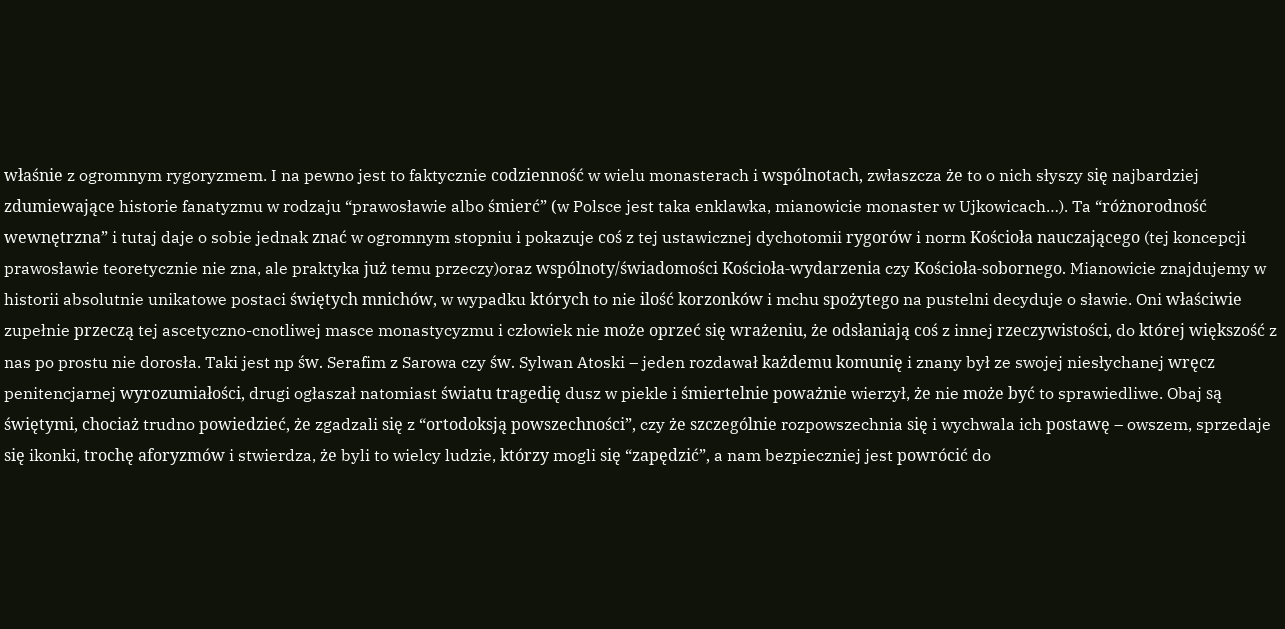właśnie z ogromnym rygoryzmem. I na pewno jest to faktycznie codzienność w wielu monasterach i wspólnotach, zwłaszcza że to o nich słyszy się najbardziej zdumiewające historie fanatyzmu w rodzaju “prawosławie albo śmierć” (w Polsce jest taka enklawka, mianowicie monaster w Ujkowicach…). Ta “różnorodność wewnętrzna” i tutaj daje o sobie jednak znać w ogromnym stopniu i pokazuje coś z tej ustawicznej dychotomii rygorów i norm Kościoła nauczającego (tej koncepcji prawosławie teoretycznie nie zna, ale praktyka już temu przeczy)oraz wspólnoty/świadomości Kościoła-wydarzenia czy Kościoła-sobornego. Mianowicie znajdujemy w historii absolutnie unikatowe postaci świętych mnichów, w wypadku których to nie ilość korzonków i mchu spożytego na pustelni decyduje o sławie. Oni właściwie zupełnie przeczą tej ascetyczno-cnotliwej masce monastycyzmu i człowiek nie może oprzeć się wrażeniu, że odsłaniają coś z innej rzeczywistości, do której większość z nas po prostu nie dorosła. Taki jest np św. Serafim z Sarowa czy św. Sylwan Atoski – jeden rozdawał każdemu komunię i znany był ze swojej niesłychanej wręcz penitencjarnej wyrozumiałości, drugi ogłaszał natomiast światu tragedię dusz w piekle i śmiertelnie poważnie wierzył, że nie może być to sprawiedliwe. Obaj są świętymi, chociaż trudno powiedzieć, że zgadzali się z “ortodoksją powszechności”, czy że szczególnie rozpowszechnia się i wychwala ich postawę – owszem, sprzedaje się ikonki, trochę aforyzmów i stwierdza, że byli to wielcy ludzie, którzy mogli się “zapędzić”, a nam bezpieczniej jest powrócić do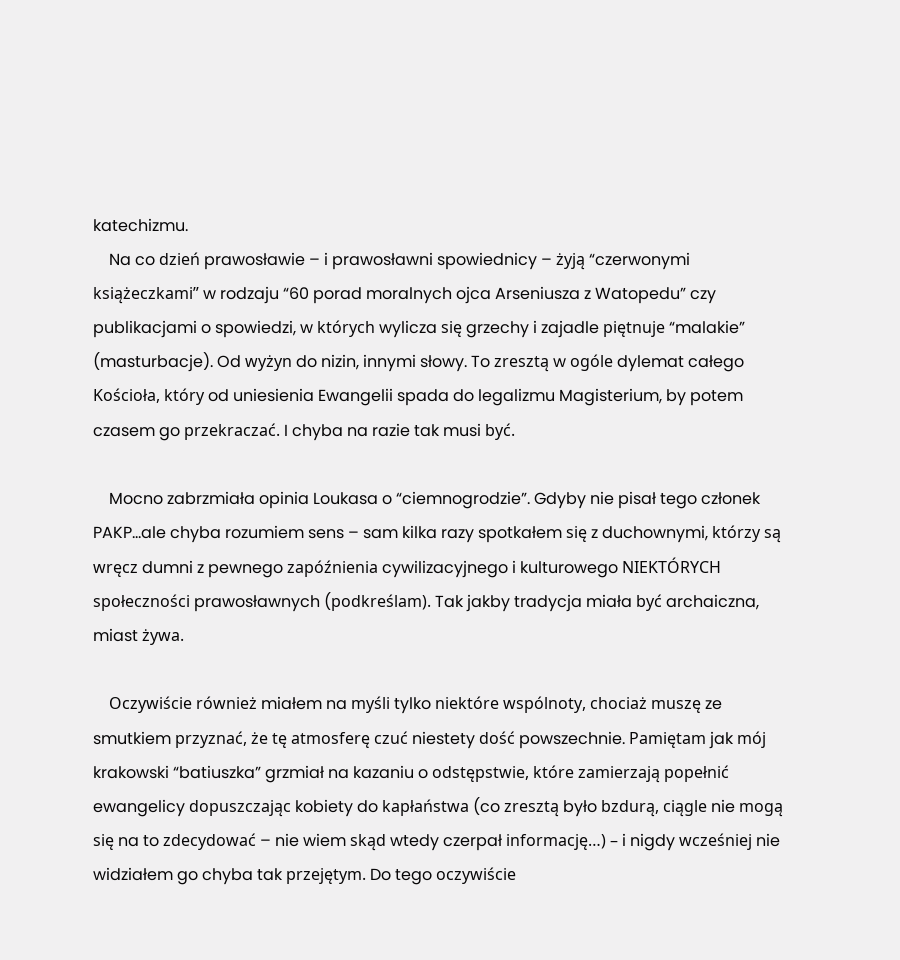katechizmu.
    Na co dzień prawosławie – i prawosławni spowiednicy – żyją “czerwonymi książeczkami” w rodzaju “60 porad moralnych ojca Arseniusza z Watopedu” czy publikacjami o spowiedzi, w których wylicza się grzechy i zajadle piętnuje “malakie” (masturbacje). Od wyżyn do nizin, innymi słowy. To zresztą w ogóle dylemat całego Kościoła, który od uniesienia Ewangelii spada do legalizmu Magisterium, by potem czasem go przekraczać. I chyba na razie tak musi być.

    Mocno zabrzmiała opinia Loukasa o “ciemnogrodzie”. Gdyby nie pisał tego członek PAKP…ale chyba rozumiem sens – sam kilka razy spotkałem się z duchownymi, którzy są wręcz dumni z pewnego zapóźnienia cywilizacyjnego i kulturowego NIEKTÓRYCH społeczności prawosławnych (podkreślam). Tak jakby tradycja miała być archaiczna, miast żywa.

    Oczywiście również miałem na myśli tylko niektóre wspólnoty, chociaż muszę ze smutkiem przyznać, że tę atmosferę czuć niestety dość powszechnie. Pamiętam jak mój krakowski “batiuszka” grzmiał na kazaniu o odstępstwie, które zamierzają popełnić ewangelicy dopuszczając kobiety do kapłaństwa (co zresztą było bzdurą, ciągle nie mogą się na to zdecydować – nie wiem skąd wtedy czerpał informację…) – i nigdy wcześniej nie widziałem go chyba tak przejętym. Do tego oczywiście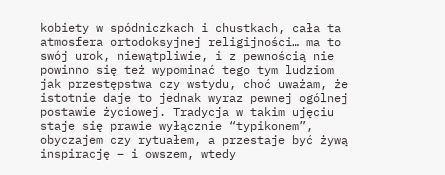kobiety w spódniczkach i chustkach, cała ta atmosfera ortodoksyjnej religijności… ma to swój urok, niewątpliwie, i z pewnością nie powinno się też wypominać tego tym ludziom jak przestępstwa czy wstydu, choć uważam, że istotnie daje to jednak wyraz pewnej ogólnej postawie życiowej. Tradycja w takim ujęciu staje się prawie wyłącznie “typikonem”, obyczajem czy rytuałem, a przestaje być żywą inspirację – i owszem, wtedy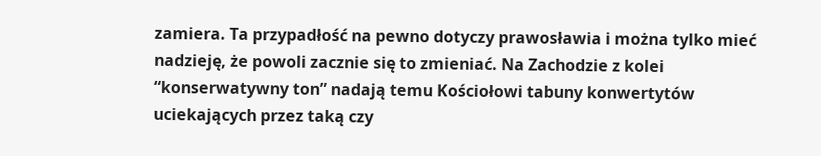zamiera. Ta przypadłość na pewno dotyczy prawosławia i można tylko mieć nadzieję, że powoli zacznie się to zmieniać. Na Zachodzie z kolei “konserwatywny ton” nadają temu Kościołowi tabuny konwertytów uciekających przez taką czy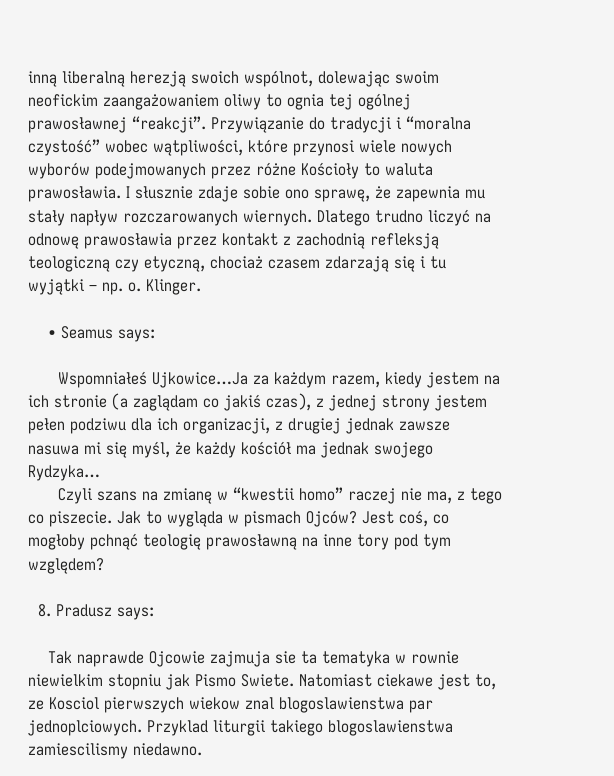inną liberalną herezją swoich wspólnot, dolewając swoim neofickim zaangażowaniem oliwy to ognia tej ogólnej prawosławnej “reakcji”. Przywiązanie do tradycji i “moralna czystość” wobec wątpliwości, które przynosi wiele nowych wyborów podejmowanych przez różne Kościoły to waluta prawosławia. I słusznie zdaje sobie ono sprawę, że zapewnia mu stały napływ rozczarowanych wiernych. Dlatego trudno liczyć na odnowę prawosławia przez kontakt z zachodnią refleksją teologiczną czy etyczną, chociaż czasem zdarzają się i tu wyjątki – np. o. Klinger.

    • Seamus says:

      Wspomniałeś Ujkowice…Ja za każdym razem, kiedy jestem na ich stronie (a zaglądam co jakiś czas), z jednej strony jestem pełen podziwu dla ich organizacji, z drugiej jednak zawsze nasuwa mi się myśl, że każdy kościół ma jednak swojego Rydzyka…
      Czyli szans na zmianę w “kwestii homo” raczej nie ma, z tego co piszecie. Jak to wygląda w pismach Ojców? Jest coś, co mogłoby pchnąć teologię prawosławną na inne tory pod tym względem?

  8. Pradusz says:

    Tak naprawde Ojcowie zajmuja sie ta tematyka w rownie niewielkim stopniu jak Pismo Swiete. Natomiast ciekawe jest to, ze Kosciol pierwszych wiekow znal blogoslawienstwa par jednoplciowych. Przyklad liturgii takiego blogoslawienstwa zamiescilismy niedawno.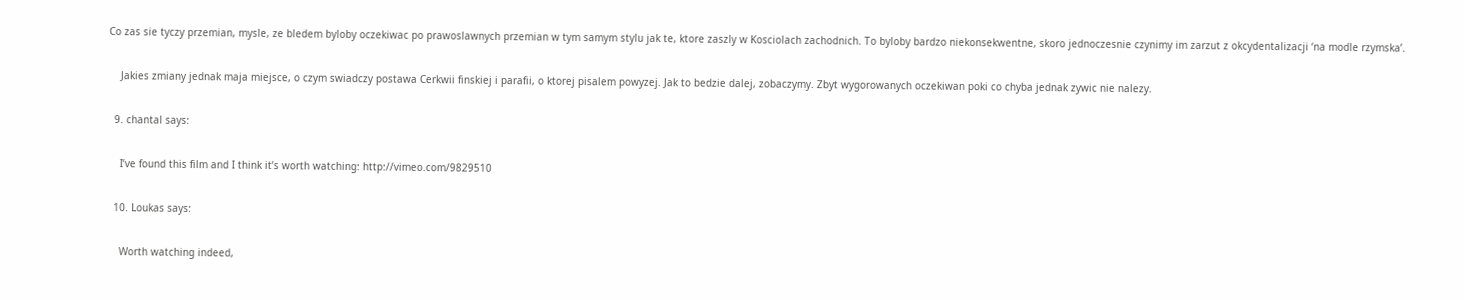Co zas sie tyczy przemian, mysle, ze bledem byloby oczekiwac po prawoslawnych przemian w tym samym stylu jak te, ktore zaszly w Kosciolach zachodnich. To byloby bardzo niekonsekwentne, skoro jednoczesnie czynimy im zarzut z okcydentalizacji ‘na modle rzymska’.

    Jakies zmiany jednak maja miejsce, o czym swiadczy postawa Cerkwii finskiej i parafii, o ktorej pisalem powyzej. Jak to bedzie dalej, zobaczymy. Zbyt wygorowanych oczekiwan poki co chyba jednak zywic nie nalezy.

  9. chantal says:

    I’ve found this film and I think it’s worth watching: http://vimeo.com/9829510

  10. Loukas says:

    Worth watching indeed,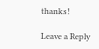thanks!

Leave a Reply